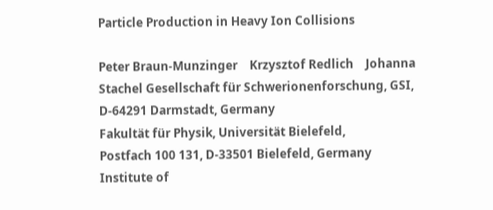Particle Production in Heavy Ion Collisions

Peter Braun-Munzinger    Krzysztof Redlich    Johanna Stachel Gesellschaft für Schwerionenforschung, GSI, D-64291 Darmstadt, Germany
Fakultät für Physik, Universität Bielefeld,
Postfach 100 131, D-33501 Bielefeld, Germany
Institute of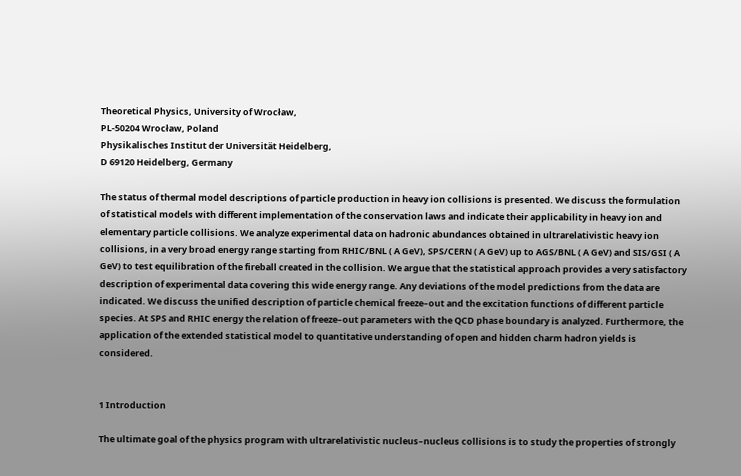Theoretical Physics, University of Wrocław,
PL-50204 Wrocław, Poland
Physikalisches Institut der Universität Heidelberg,
D 69120 Heidelberg, Germany

The status of thermal model descriptions of particle production in heavy ion collisions is presented. We discuss the formulation of statistical models with different implementation of the conservation laws and indicate their applicability in heavy ion and elementary particle collisions. We analyze experimental data on hadronic abundances obtained in ultrarelativistic heavy ion collisions, in a very broad energy range starting from RHIC/BNL ( A GeV), SPS/CERN ( A GeV) up to AGS/BNL ( A GeV) and SIS/GSI ( A GeV) to test equilibration of the fireball created in the collision. We argue that the statistical approach provides a very satisfactory description of experimental data covering this wide energy range. Any deviations of the model predictions from the data are indicated. We discuss the unified description of particle chemical freeze–out and the excitation functions of different particle species. At SPS and RHIC energy the relation of freeze–out parameters with the QCD phase boundary is analyzed. Furthermore, the application of the extended statistical model to quantitative understanding of open and hidden charm hadron yields is considered.


1 Introduction

The ultimate goal of the physics program with ultrarelativistic nucleus–nucleus collisions is to study the properties of strongly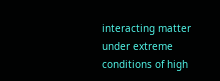interacting matter under extreme conditions of high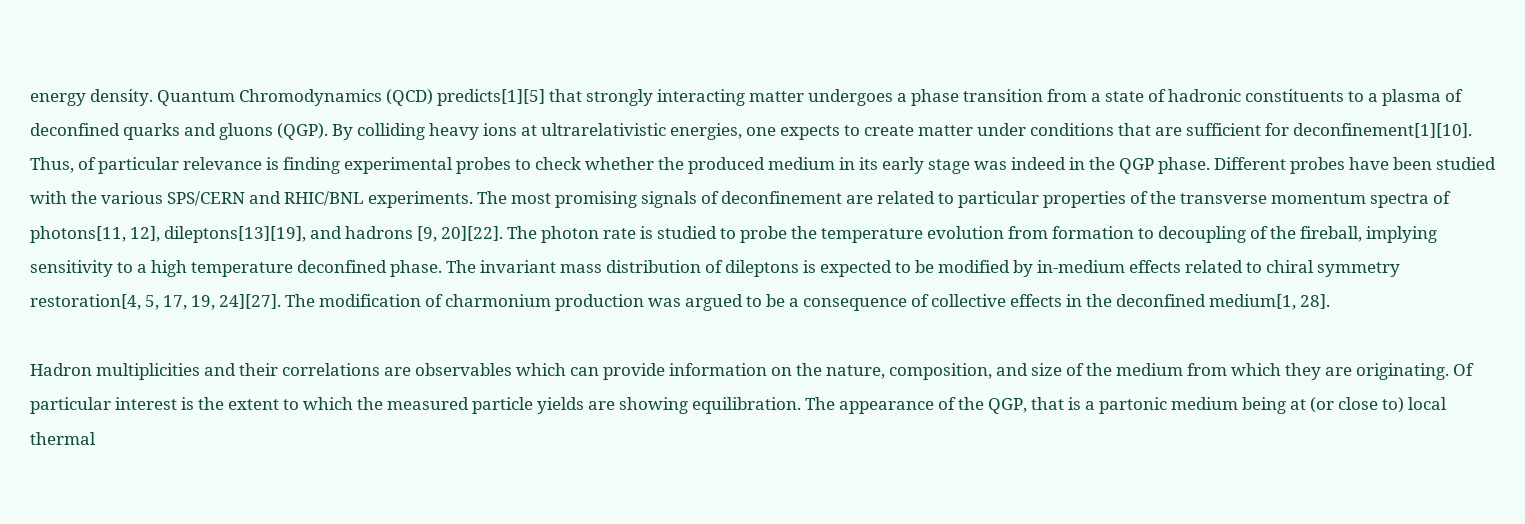energy density. Quantum Chromodynamics (QCD) predicts[1][5] that strongly interacting matter undergoes a phase transition from a state of hadronic constituents to a plasma of deconfined quarks and gluons (QGP). By colliding heavy ions at ultrarelativistic energies, one expects to create matter under conditions that are sufficient for deconfinement[1][10]. Thus, of particular relevance is finding experimental probes to check whether the produced medium in its early stage was indeed in the QGP phase. Different probes have been studied with the various SPS/CERN and RHIC/BNL experiments. The most promising signals of deconfinement are related to particular properties of the transverse momentum spectra of photons[11, 12], dileptons[13][19], and hadrons [9, 20][22]. The photon rate is studied to probe the temperature evolution from formation to decoupling of the fireball, implying sensitivity to a high temperature deconfined phase. The invariant mass distribution of dileptons is expected to be modified by in-medium effects related to chiral symmetry restoration[4, 5, 17, 19, 24][27]. The modification of charmonium production was argued to be a consequence of collective effects in the deconfined medium[1, 28].

Hadron multiplicities and their correlations are observables which can provide information on the nature, composition, and size of the medium from which they are originating. Of particular interest is the extent to which the measured particle yields are showing equilibration. The appearance of the QGP, that is a partonic medium being at (or close to) local thermal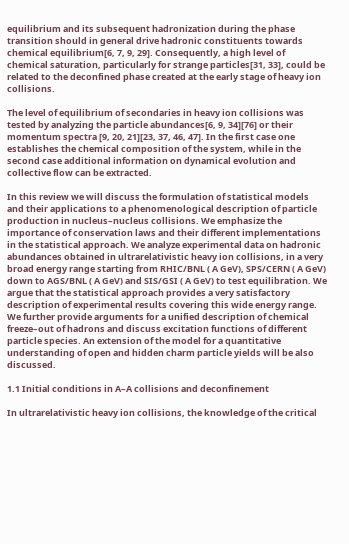equilibrium and its subsequent hadronization during the phase transition should in general drive hadronic constituents towards chemical equilibrium[6, 7, 9, 29]. Consequently, a high level of chemical saturation, particularly for strange particles[31, 33], could be related to the deconfined phase created at the early stage of heavy ion collisions.

The level of equilibrium of secondaries in heavy ion collisions was tested by analyzing the particle abundances[6, 9, 34][76] or their momentum spectra [9, 20, 21][23, 37, 46, 47]. In the first case one establishes the chemical composition of the system, while in the second case additional information on dynamical evolution and collective flow can be extracted.

In this review we will discuss the formulation of statistical models and their applications to a phenomenological description of particle production in nucleus–nucleus collisions. We emphasize the importance of conservation laws and their different implementations in the statistical approach. We analyze experimental data on hadronic abundances obtained in ultrarelativistic heavy ion collisions, in a very broad energy range starting from RHIC/BNL ( A GeV), SPS/CERN ( A GeV) down to AGS/BNL ( A GeV) and SIS/GSI ( A GeV) to test equilibration. We argue that the statistical approach provides a very satisfactory description of experimental results covering this wide energy range. We further provide arguments for a unified description of chemical freeze–out of hadrons and discuss excitation functions of different particle species. An extension of the model for a quantitative understanding of open and hidden charm particle yields will be also discussed.

1.1 Initial conditions in A–A collisions and deconfinement

In ultrarelativistic heavy ion collisions, the knowledge of the critical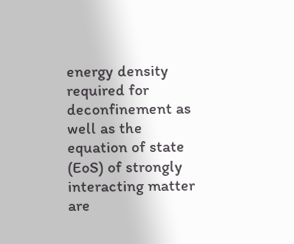energy density required for deconfinement as well as the equation of state (EoS) of strongly interacting matter are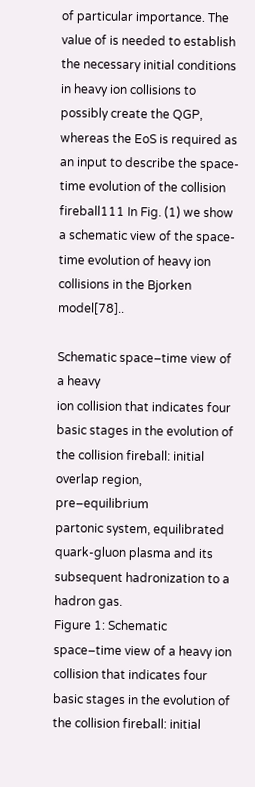of particular importance. The value of is needed to establish the necessary initial conditions in heavy ion collisions to possibly create the QGP, whereas the EoS is required as an input to describe the space-time evolution of the collision fireball111 In Fig. (1) we show a schematic view of the space-time evolution of heavy ion collisions in the Bjorken model[78]..

Schematic space–time view of a heavy
ion collision that indicates four basic stages in the evolution of
the collision fireball: initial overlap region, pre–equilibrium
partonic system, equilibrated quark-gluon plasma and its
subsequent hadronization to a hadron gas.
Figure 1: Schematic space–time view of a heavy ion collision that indicates four basic stages in the evolution of the collision fireball: initial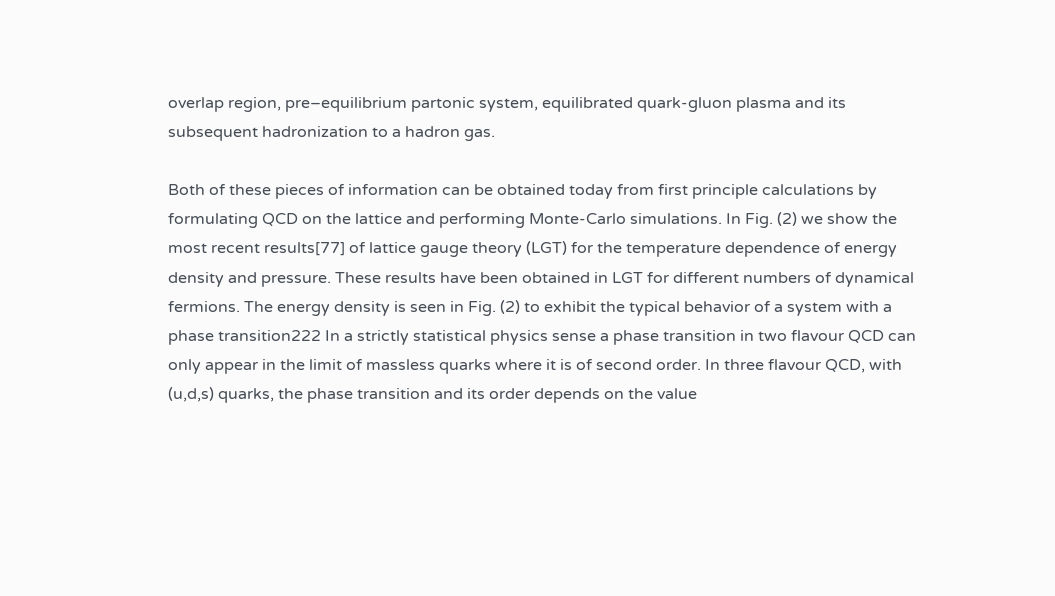overlap region, pre–equilibrium partonic system, equilibrated quark-gluon plasma and its subsequent hadronization to a hadron gas.

Both of these pieces of information can be obtained today from first principle calculations by formulating QCD on the lattice and performing Monte-Carlo simulations. In Fig. (2) we show the most recent results[77] of lattice gauge theory (LGT) for the temperature dependence of energy density and pressure. These results have been obtained in LGT for different numbers of dynamical fermions. The energy density is seen in Fig. (2) to exhibit the typical behavior of a system with a phase transition222 In a strictly statistical physics sense a phase transition in two flavour QCD can only appear in the limit of massless quarks where it is of second order. In three flavour QCD, with (u,d,s) quarks, the phase transition and its order depends on the value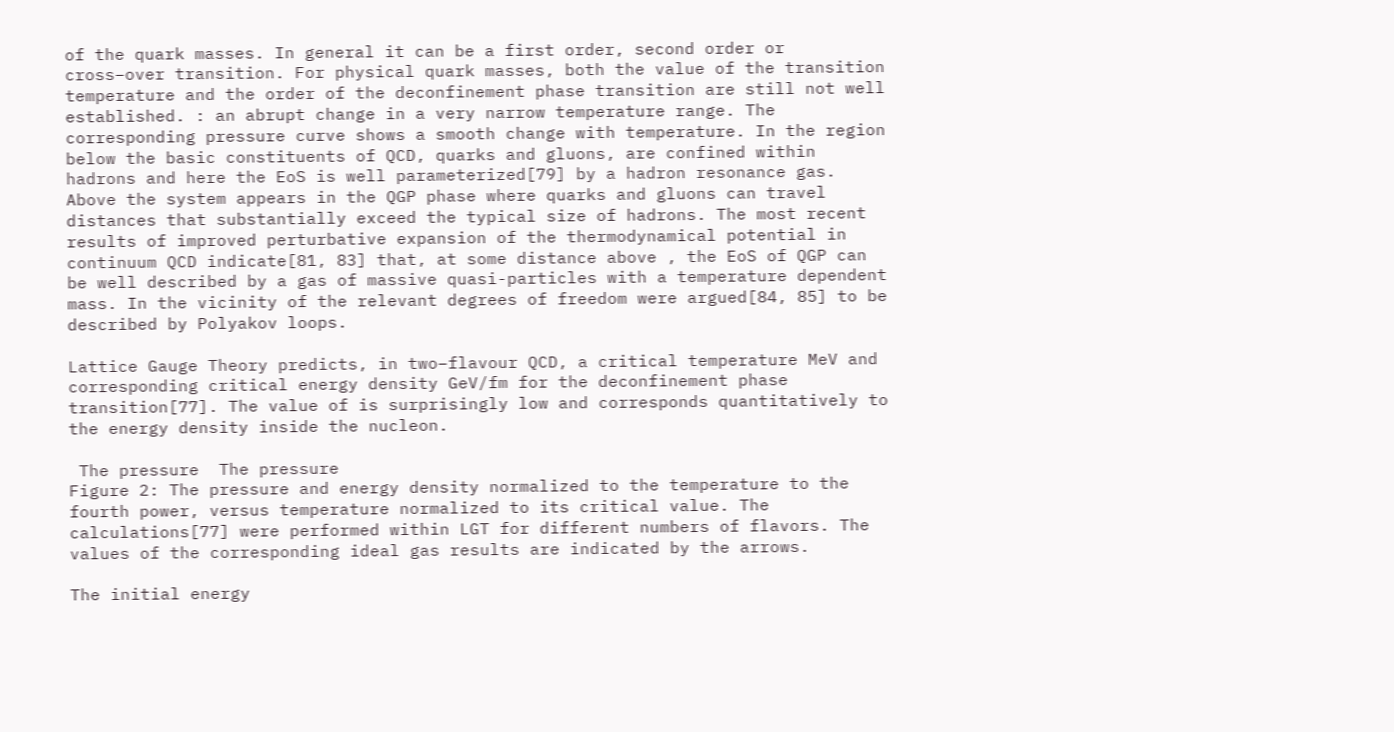of the quark masses. In general it can be a first order, second order or cross–over transition. For physical quark masses, both the value of the transition temperature and the order of the deconfinement phase transition are still not well established. : an abrupt change in a very narrow temperature range. The corresponding pressure curve shows a smooth change with temperature. In the region below the basic constituents of QCD, quarks and gluons, are confined within hadrons and here the EoS is well parameterized[79] by a hadron resonance gas. Above the system appears in the QGP phase where quarks and gluons can travel distances that substantially exceed the typical size of hadrons. The most recent results of improved perturbative expansion of the thermodynamical potential in continuum QCD indicate[81, 83] that, at some distance above , the EoS of QGP can be well described by a gas of massive quasi-particles with a temperature dependent mass. In the vicinity of the relevant degrees of freedom were argued[84, 85] to be described by Polyakov loops.

Lattice Gauge Theory predicts, in two–flavour QCD, a critical temperature MeV and corresponding critical energy density GeV/fm for the deconfinement phase transition[77]. The value of is surprisingly low and corresponds quantitatively to the energy density inside the nucleon.

 The pressure  The pressure
Figure 2: The pressure and energy density normalized to the temperature to the fourth power, versus temperature normalized to its critical value. The calculations[77] were performed within LGT for different numbers of flavors. The values of the corresponding ideal gas results are indicated by the arrows.

The initial energy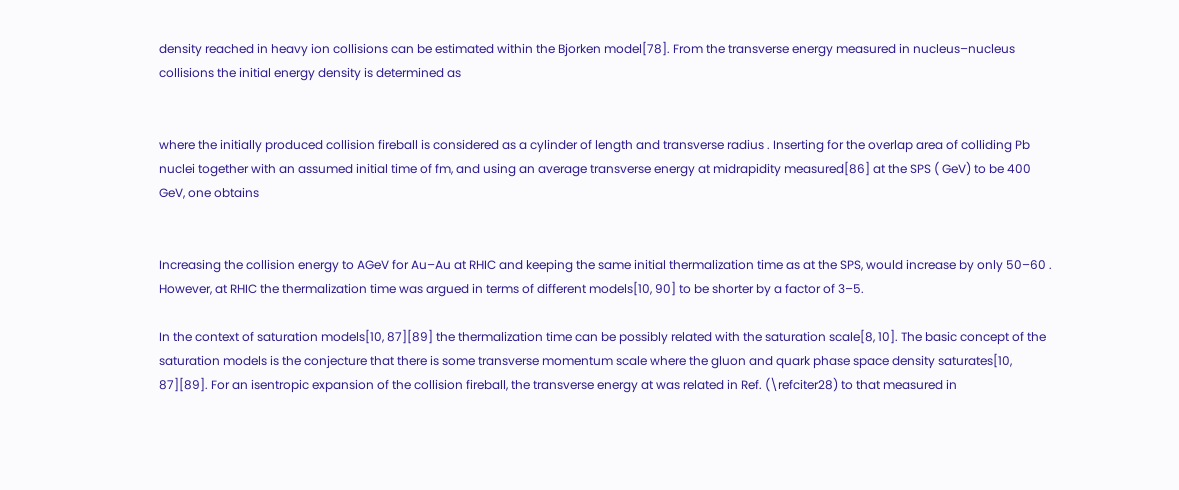density reached in heavy ion collisions can be estimated within the Bjorken model[78]. From the transverse energy measured in nucleus–nucleus collisions the initial energy density is determined as


where the initially produced collision fireball is considered as a cylinder of length and transverse radius . Inserting for the overlap area of colliding Pb nuclei together with an assumed initial time of fm, and using an average transverse energy at midrapidity measured[86] at the SPS ( GeV) to be 400 GeV, one obtains


Increasing the collision energy to AGeV for Au–Au at RHIC and keeping the same initial thermalization time as at the SPS, would increase by only 50–60 . However, at RHIC the thermalization time was argued in terms of different models[10, 90] to be shorter by a factor of 3–5.

In the context of saturation models[10, 87][89] the thermalization time can be possibly related with the saturation scale[8, 10]. The basic concept of the saturation models is the conjecture that there is some transverse momentum scale where the gluon and quark phase space density saturates[10, 87][89]. For an isentropic expansion of the collision fireball, the transverse energy at was related in Ref. (\refciter28) to that measured in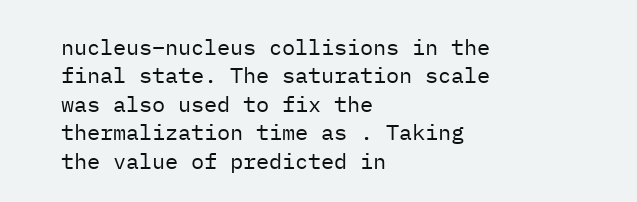nucleus–nucleus collisions in the final state. The saturation scale was also used to fix the thermalization time as . Taking the value of predicted in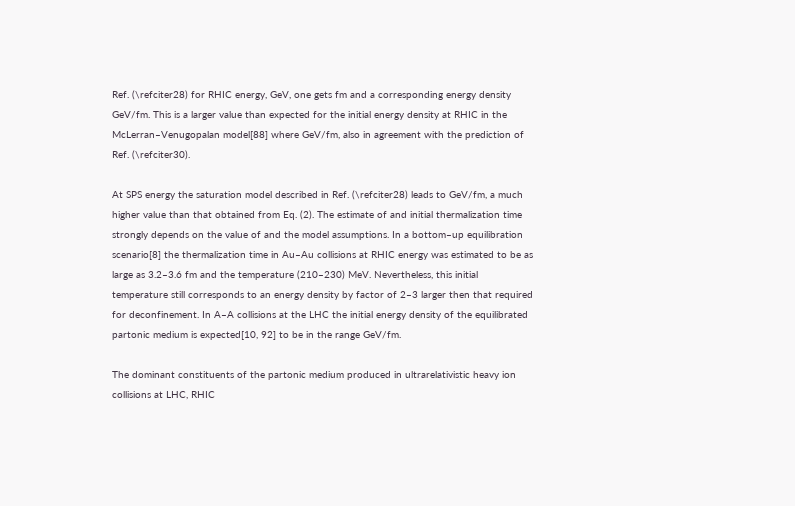Ref. (\refciter28) for RHIC energy, GeV, one gets fm and a corresponding energy density GeV/fm. This is a larger value than expected for the initial energy density at RHIC in the McLerran–Venugopalan model[88] where GeV/fm, also in agreement with the prediction of Ref. (\refciter30).

At SPS energy the saturation model described in Ref. (\refciter28) leads to GeV/fm, a much higher value than that obtained from Eq. (2). The estimate of and initial thermalization time strongly depends on the value of and the model assumptions. In a bottom–up equilibration scenario[8] the thermalization time in Au–Au collisions at RHIC energy was estimated to be as large as 3.2–3.6 fm and the temperature (210–230) MeV. Nevertheless, this initial temperature still corresponds to an energy density by factor of 2–3 larger then that required for deconfinement. In A–A collisions at the LHC the initial energy density of the equilibrated partonic medium is expected[10, 92] to be in the range GeV/fm.

The dominant constituents of the partonic medium produced in ultrarelativistic heavy ion collisions at LHC, RHIC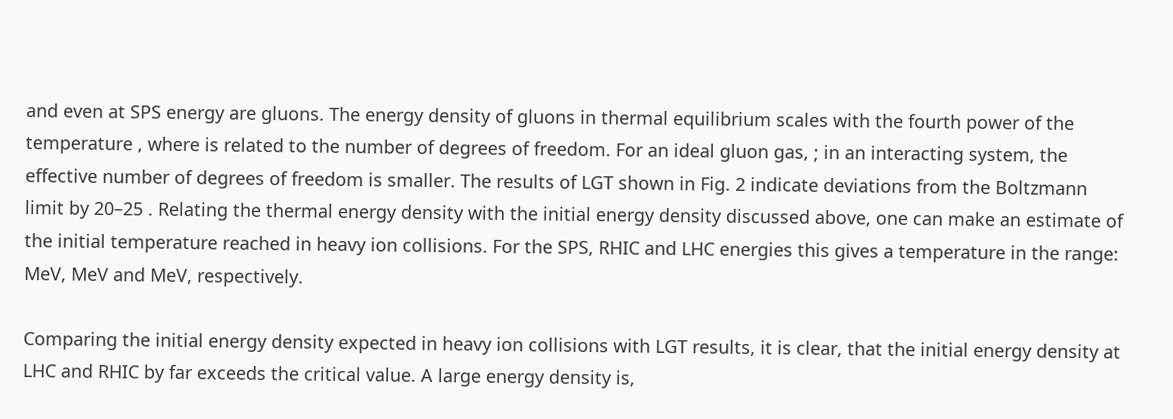and even at SPS energy are gluons. The energy density of gluons in thermal equilibrium scales with the fourth power of the temperature , where is related to the number of degrees of freedom. For an ideal gluon gas, ; in an interacting system, the effective number of degrees of freedom is smaller. The results of LGT shown in Fig. 2 indicate deviations from the Boltzmann limit by 20–25 . Relating the thermal energy density with the initial energy density discussed above, one can make an estimate of the initial temperature reached in heavy ion collisions. For the SPS, RHIC and LHC energies this gives a temperature in the range: MeV, MeV and MeV, respectively.

Comparing the initial energy density expected in heavy ion collisions with LGT results, it is clear, that the initial energy density at LHC and RHIC by far exceeds the critical value. A large energy density is,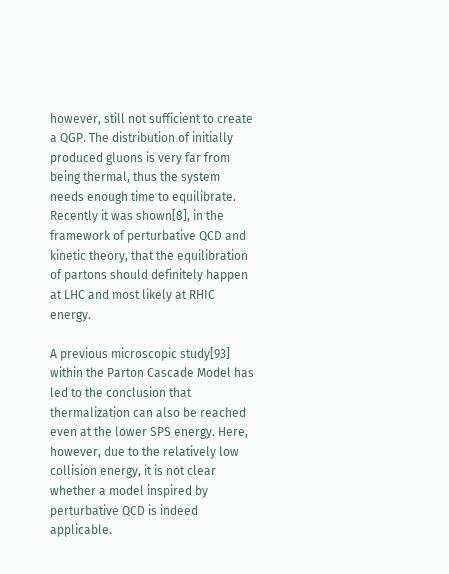however, still not sufficient to create a QGP. The distribution of initially produced gluons is very far from being thermal, thus the system needs enough time to equilibrate. Recently it was shown[8], in the framework of perturbative QCD and kinetic theory, that the equilibration of partons should definitely happen at LHC and most likely at RHIC energy.

A previous microscopic study[93] within the Parton Cascade Model has led to the conclusion that thermalization can also be reached even at the lower SPS energy. Here, however, due to the relatively low collision energy, it is not clear whether a model inspired by perturbative QCD is indeed applicable.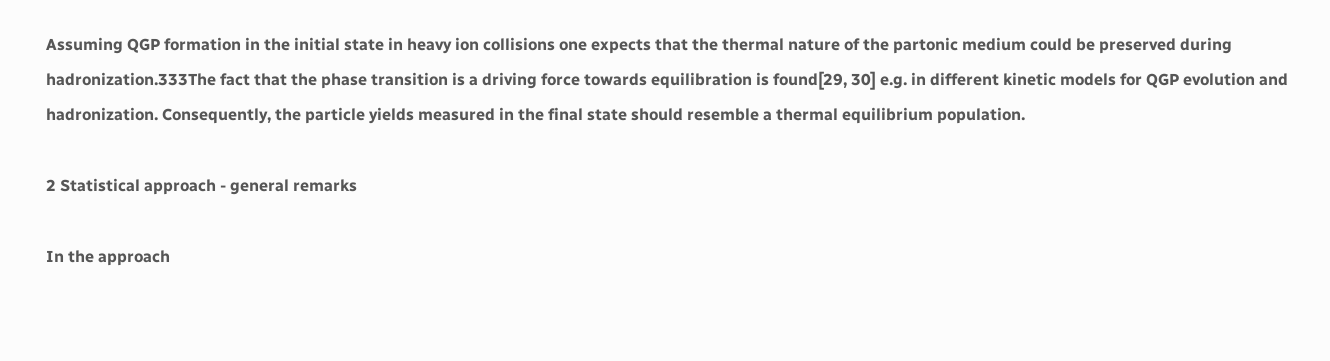Assuming QGP formation in the initial state in heavy ion collisions one expects that the thermal nature of the partonic medium could be preserved during hadronization.333The fact that the phase transition is a driving force towards equilibration is found[29, 30] e.g. in different kinetic models for QGP evolution and hadronization. Consequently, the particle yields measured in the final state should resemble a thermal equilibrium population.

2 Statistical approach - general remarks

In the approach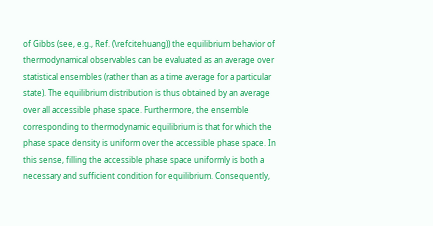of Gibbs (see, e.g., Ref. (\refcitehuang)) the equilibrium behavior of thermodynamical observables can be evaluated as an average over statistical ensembles (rather than as a time average for a particular state). The equilibrium distribution is thus obtained by an average over all accessible phase space. Furthermore, the ensemble corresponding to thermodynamic equilibrium is that for which the phase space density is uniform over the accessible phase space. In this sense, filling the accessible phase space uniformly is both a necessary and sufficient condition for equilibrium. Consequently,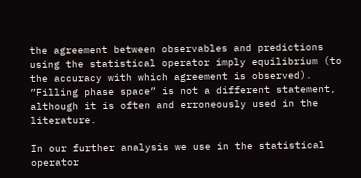the agreement between observables and predictions using the statistical operator imply equilibrium (to the accuracy with which agreement is observed). ”Filling phase space” is not a different statement, although it is often and erroneously used in the literature.

In our further analysis we use in the statistical operator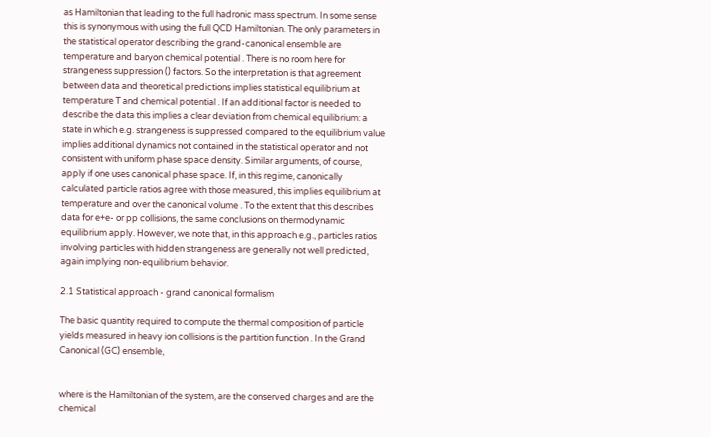as Hamiltonian that leading to the full hadronic mass spectrum. In some sense this is synonymous with using the full QCD Hamiltonian. The only parameters in the statistical operator describing the grand-canonical ensemble are temperature and baryon chemical potential . There is no room here for strangeness suppression () factors. So the interpretation is that agreement between data and theoretical predictions implies statistical equilibrium at temperature T and chemical potential . If an additional factor is needed to describe the data this implies a clear deviation from chemical equilibrium: a state in which e.g. strangeness is suppressed compared to the equilibrium value implies additional dynamics not contained in the statistical operator and not consistent with uniform phase space density. Similar arguments, of course, apply if one uses canonical phase space. If, in this regime, canonically calculated particle ratios agree with those measured, this implies equilibrium at temperature and over the canonical volume . To the extent that this describes data for e+e- or pp collisions, the same conclusions on thermodynamic equilibrium apply. However, we note that, in this approach e.g., particles ratios involving particles with hidden strangeness are generally not well predicted, again implying non-equilibrium behavior.

2.1 Statistical approach - grand canonical formalism

The basic quantity required to compute the thermal composition of particle yields measured in heavy ion collisions is the partition function . In the Grand Canonical (GC) ensemble,


where is the Hamiltonian of the system, are the conserved charges and are the chemical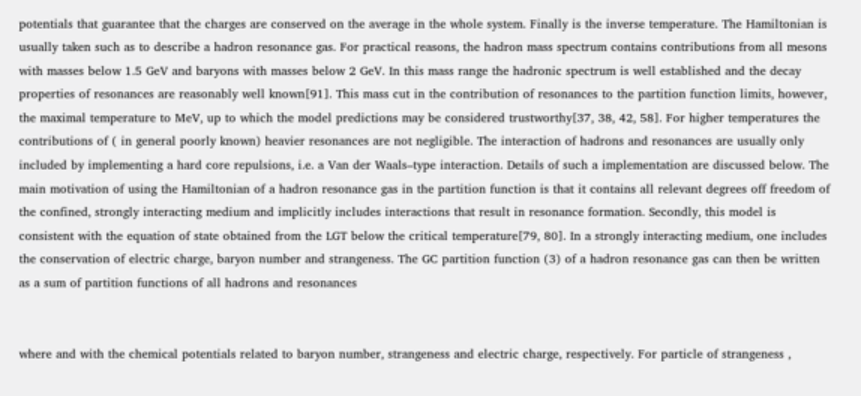potentials that guarantee that the charges are conserved on the average in the whole system. Finally is the inverse temperature. The Hamiltonian is usually taken such as to describe a hadron resonance gas. For practical reasons, the hadron mass spectrum contains contributions from all mesons with masses below 1.5 GeV and baryons with masses below 2 GeV. In this mass range the hadronic spectrum is well established and the decay properties of resonances are reasonably well known[91]. This mass cut in the contribution of resonances to the partition function limits, however, the maximal temperature to MeV, up to which the model predictions may be considered trustworthy[37, 38, 42, 58]. For higher temperatures the contributions of ( in general poorly known) heavier resonances are not negligible. The interaction of hadrons and resonances are usually only included by implementing a hard core repulsions, i.e. a Van der Waals–type interaction. Details of such a implementation are discussed below. The main motivation of using the Hamiltonian of a hadron resonance gas in the partition function is that it contains all relevant degrees off freedom of the confined, strongly interacting medium and implicitly includes interactions that result in resonance formation. Secondly, this model is consistent with the equation of state obtained from the LGT below the critical temperature[79, 80]. In a strongly interacting medium, one includes the conservation of electric charge, baryon number and strangeness. The GC partition function (3) of a hadron resonance gas can then be written as a sum of partition functions of all hadrons and resonances


where and with the chemical potentials related to baryon number, strangeness and electric charge, respectively. For particle of strangeness ,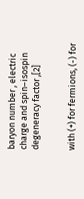baryon number , electric charge and spin–isospin degeneracy factor ,[2]


with (+) for fermions, (-) for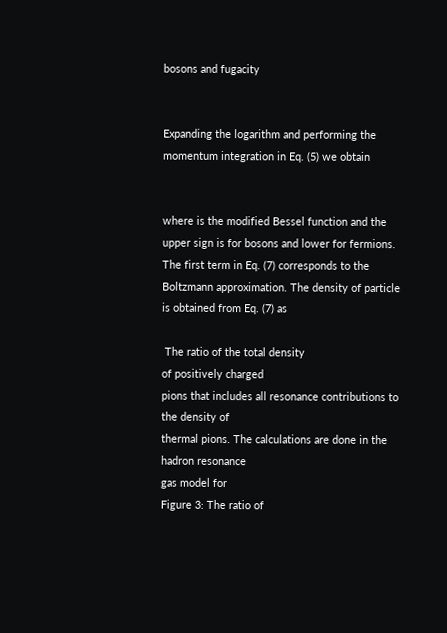bosons and fugacity


Expanding the logarithm and performing the momentum integration in Eq. (5) we obtain


where is the modified Bessel function and the upper sign is for bosons and lower for fermions. The first term in Eq. (7) corresponds to the Boltzmann approximation. The density of particle is obtained from Eq. (7) as

 The ratio of the total density
of positively charged
pions that includes all resonance contributions to the density of
thermal pions. The calculations are done in the hadron resonance
gas model for
Figure 3: The ratio of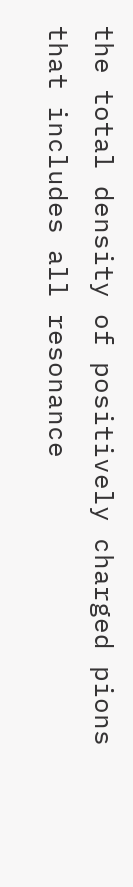the total density of positively charged pions that includes all resonance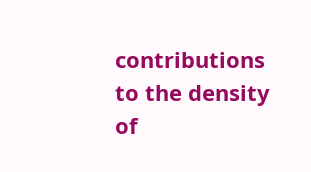contributions to the density of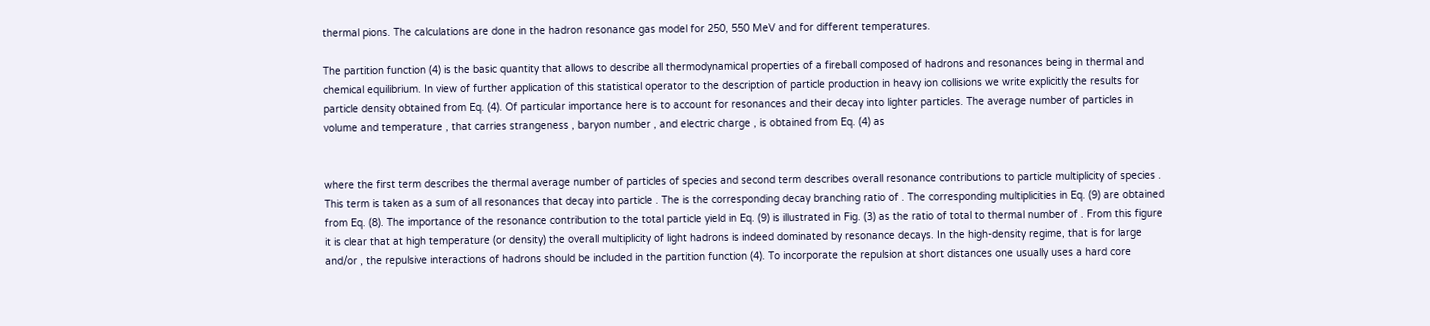thermal pions. The calculations are done in the hadron resonance gas model for 250, 550 MeV and for different temperatures.

The partition function (4) is the basic quantity that allows to describe all thermodynamical properties of a fireball composed of hadrons and resonances being in thermal and chemical equilibrium. In view of further application of this statistical operator to the description of particle production in heavy ion collisions we write explicitly the results for particle density obtained from Eq. (4). Of particular importance here is to account for resonances and their decay into lighter particles. The average number of particles in volume and temperature , that carries strangeness , baryon number , and electric charge , is obtained from Eq. (4) as


where the first term describes the thermal average number of particles of species and second term describes overall resonance contributions to particle multiplicity of species . This term is taken as a sum of all resonances that decay into particle . The is the corresponding decay branching ratio of . The corresponding multiplicities in Eq. (9) are obtained from Eq. (8). The importance of the resonance contribution to the total particle yield in Eq. (9) is illustrated in Fig. (3) as the ratio of total to thermal number of . From this figure it is clear that at high temperature (or density) the overall multiplicity of light hadrons is indeed dominated by resonance decays. In the high-density regime, that is for large and/or , the repulsive interactions of hadrons should be included in the partition function (4). To incorporate the repulsion at short distances one usually uses a hard core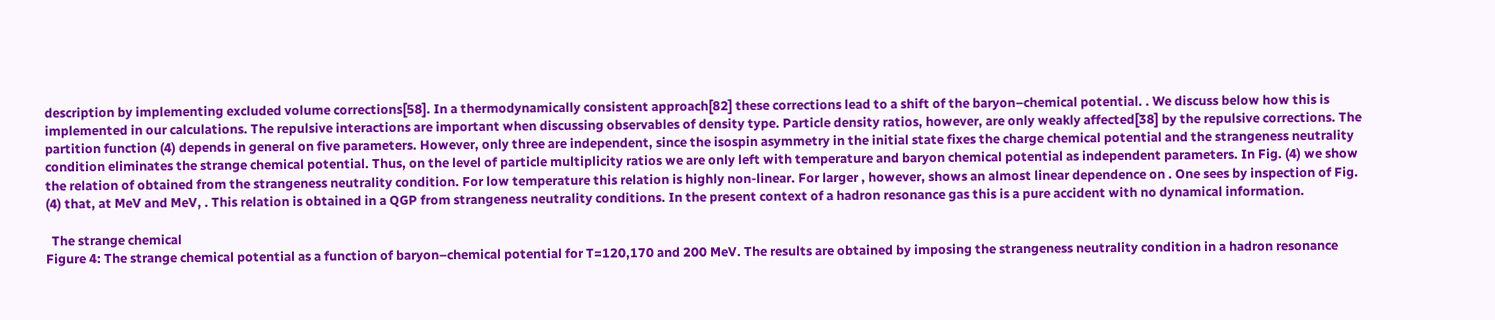description by implementing excluded volume corrections[58]. In a thermodynamically consistent approach[82] these corrections lead to a shift of the baryon–chemical potential. . We discuss below how this is implemented in our calculations. The repulsive interactions are important when discussing observables of density type. Particle density ratios, however, are only weakly affected[38] by the repulsive corrections. The partition function (4) depends in general on five parameters. However, only three are independent, since the isospin asymmetry in the initial state fixes the charge chemical potential and the strangeness neutrality condition eliminates the strange chemical potential. Thus, on the level of particle multiplicity ratios we are only left with temperature and baryon chemical potential as independent parameters. In Fig. (4) we show the relation of obtained from the strangeness neutrality condition. For low temperature this relation is highly non-linear. For larger , however, shows an almost linear dependence on . One sees by inspection of Fig. (4) that, at MeV and MeV, . This relation is obtained in a QGP from strangeness neutrality conditions. In the present context of a hadron resonance gas this is a pure accident with no dynamical information.

  The strange chemical
Figure 4: The strange chemical potential as a function of baryon–chemical potential for T=120,170 and 200 MeV. The results are obtained by imposing the strangeness neutrality condition in a hadron resonance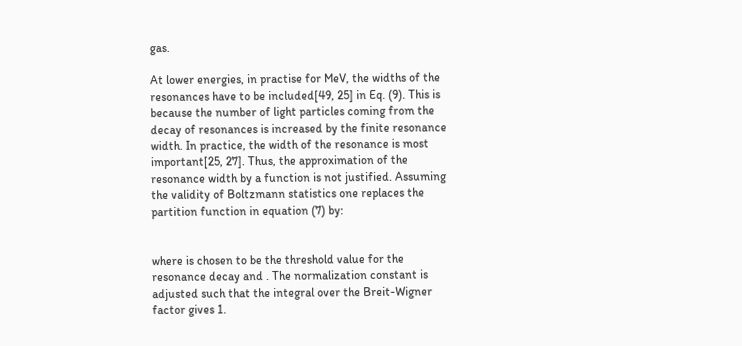gas.

At lower energies, in practise for MeV, the widths of the resonances have to be included[49, 25] in Eq. (9). This is because the number of light particles coming from the decay of resonances is increased by the finite resonance width. In practice, the width of the resonance is most important[25, 27]. Thus, the approximation of the resonance width by a function is not justified. Assuming the validity of Boltzmann statistics one replaces the partition function in equation (7) by:


where is chosen to be the threshold value for the resonance decay and . The normalization constant is adjusted such that the integral over the Breit-Wigner factor gives 1.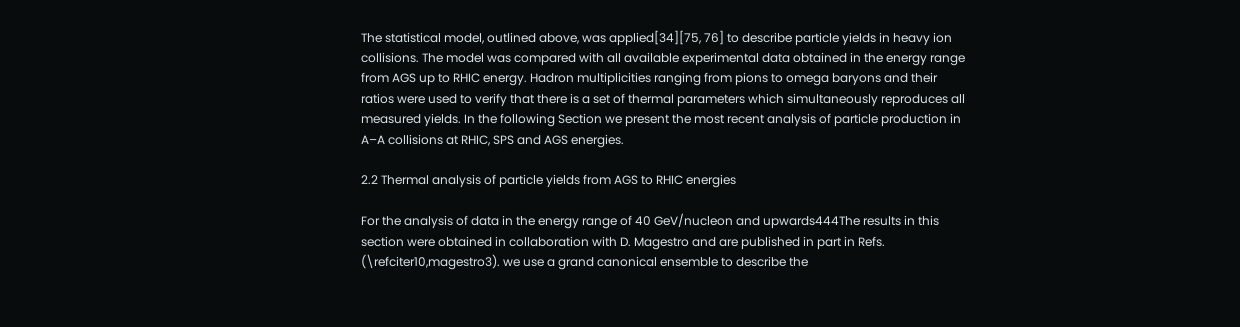The statistical model, outlined above, was applied[34][75, 76] to describe particle yields in heavy ion collisions. The model was compared with all available experimental data obtained in the energy range from AGS up to RHIC energy. Hadron multiplicities ranging from pions to omega baryons and their ratios were used to verify that there is a set of thermal parameters which simultaneously reproduces all measured yields. In the following Section we present the most recent analysis of particle production in A–A collisions at RHIC, SPS and AGS energies.

2.2 Thermal analysis of particle yields from AGS to RHIC energies

For the analysis of data in the energy range of 40 GeV/nucleon and upwards444The results in this section were obtained in collaboration with D. Magestro and are published in part in Refs. (\refciter10,magestro3). we use a grand canonical ensemble to describe the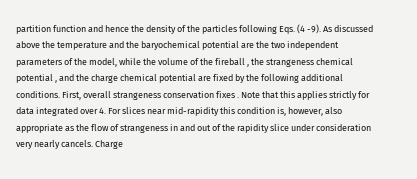partition function and hence the density of the particles following Eqs. (4 -9). As discussed above the temperature and the baryochemical potential are the two independent parameters of the model, while the volume of the fireball , the strangeness chemical potential , and the charge chemical potential are fixed by the following additional conditions. First, overall strangeness conservation fixes . Note that this applies strictly for data integrated over 4. For slices near mid-rapidity this condition is, however, also appropriate as the flow of strangeness in and out of the rapidity slice under consideration very nearly cancels. Charge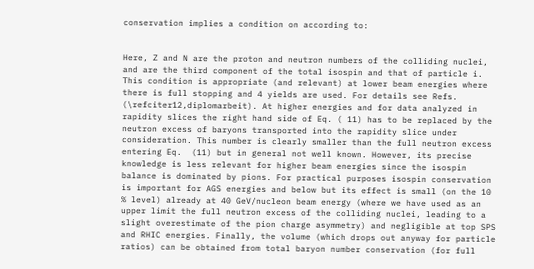conservation implies a condition on according to:


Here, Z and N are the proton and neutron numbers of the colliding nuclei, and are the third component of the total isospin and that of particle i. This condition is appropriate (and relevant) at lower beam energies where there is full stopping and 4 yields are used. For details see Refs. (\refciter12,diplomarbeit). At higher energies and for data analyzed in rapidity slices the right hand side of Eq. ( 11) has to be replaced by the neutron excess of baryons transported into the rapidity slice under consideration. This number is clearly smaller than the full neutron excess entering Eq.  (11) but in general not well known. However, its precise knowledge is less relevant for higher beam energies since the isospin balance is dominated by pions. For practical purposes isospin conservation is important for AGS energies and below but its effect is small (on the 10 % level) already at 40 GeV/nucleon beam energy (where we have used as an upper limit the full neutron excess of the colliding nuclei, leading to a slight overestimate of the pion charge asymmetry) and negligible at top SPS and RHIC energies. Finally, the volume (which drops out anyway for particle ratios) can be obtained from total baryon number conservation (for full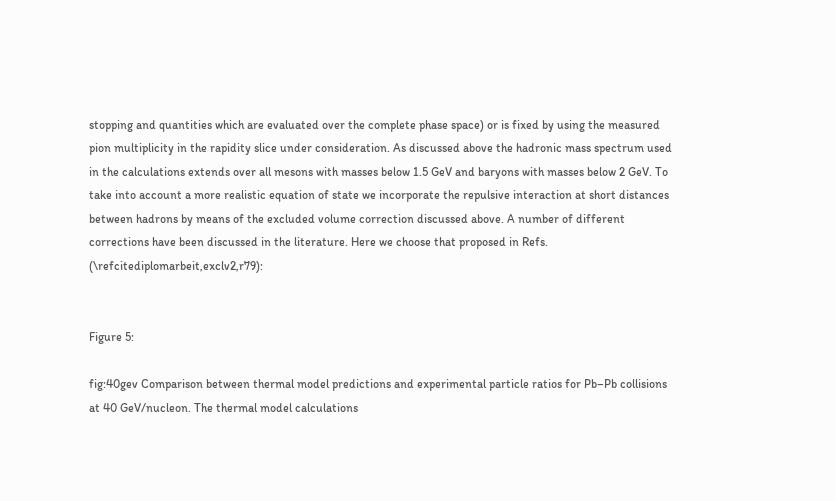stopping and quantities which are evaluated over the complete phase space) or is fixed by using the measured pion multiplicity in the rapidity slice under consideration. As discussed above the hadronic mass spectrum used in the calculations extends over all mesons with masses below 1.5 GeV and baryons with masses below 2 GeV. To take into account a more realistic equation of state we incorporate the repulsive interaction at short distances between hadrons by means of the excluded volume correction discussed above. A number of different corrections have been discussed in the literature. Here we choose that proposed in Refs. (\refcitediplomarbeit,exclv2,r79):


Figure 5:

fig:40gev Comparison between thermal model predictions and experimental particle ratios for Pb–Pb collisions at 40 GeV/nucleon. The thermal model calculations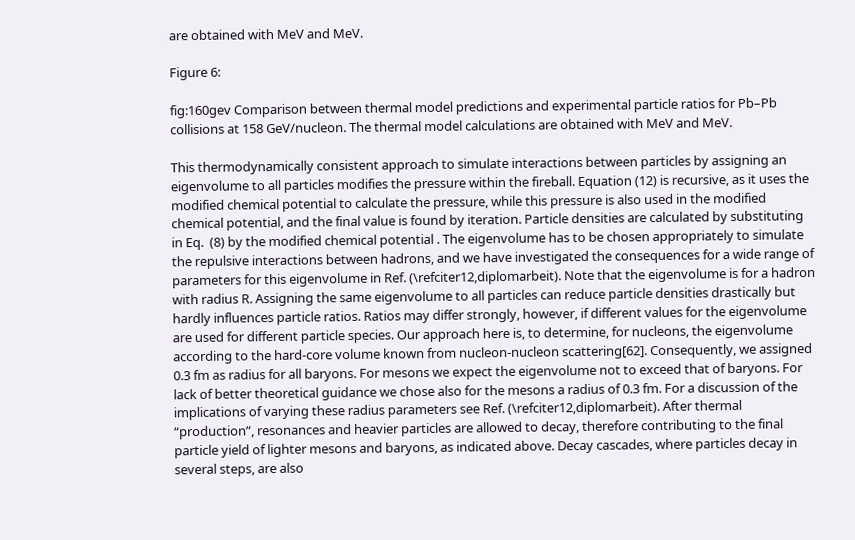are obtained with MeV and MeV.

Figure 6:

fig:160gev Comparison between thermal model predictions and experimental particle ratios for Pb–Pb collisions at 158 GeV/nucleon. The thermal model calculations are obtained with MeV and MeV.

This thermodynamically consistent approach to simulate interactions between particles by assigning an eigenvolume to all particles modifies the pressure within the fireball. Equation (12) is recursive, as it uses the modified chemical potential to calculate the pressure, while this pressure is also used in the modified chemical potential, and the final value is found by iteration. Particle densities are calculated by substituting in Eq.  (8) by the modified chemical potential . The eigenvolume has to be chosen appropriately to simulate the repulsive interactions between hadrons, and we have investigated the consequences for a wide range of parameters for this eigenvolume in Ref. (\refciter12,diplomarbeit). Note that the eigenvolume is for a hadron with radius R. Assigning the same eigenvolume to all particles can reduce particle densities drastically but hardly influences particle ratios. Ratios may differ strongly, however, if different values for the eigenvolume are used for different particle species. Our approach here is, to determine, for nucleons, the eigenvolume according to the hard-core volume known from nucleon-nucleon scattering[62]. Consequently, we assigned 0.3 fm as radius for all baryons. For mesons we expect the eigenvolume not to exceed that of baryons. For lack of better theoretical guidance we chose also for the mesons a radius of 0.3 fm. For a discussion of the implications of varying these radius parameters see Ref. (\refciter12,diplomarbeit). After thermal “production”, resonances and heavier particles are allowed to decay, therefore contributing to the final particle yield of lighter mesons and baryons, as indicated above. Decay cascades, where particles decay in several steps, are also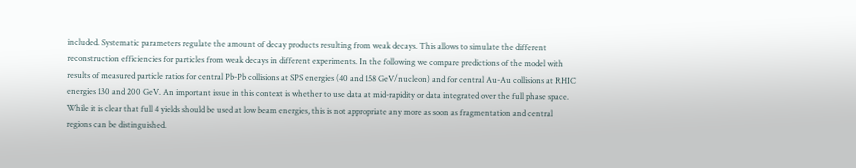included. Systematic parameters regulate the amount of decay products resulting from weak decays. This allows to simulate the different reconstruction efficiencies for particles from weak decays in different experiments. In the following we compare predictions of the model with results of measured particle ratios for central Pb-Pb collisions at SPS energies (40 and 158 GeV/nucleon) and for central Au-Au collisions at RHIC energies 130 and 200 GeV. An important issue in this context is whether to use data at mid-rapidity or data integrated over the full phase space. While it is clear that full 4 yields should be used at low beam energies, this is not appropriate any more as soon as fragmentation and central regions can be distinguished.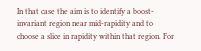In that case the aim is to identify a boost-invariant region near mid-rapidity and to choose a slice in rapidity within that region. For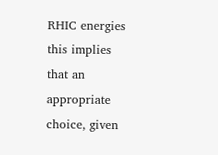RHIC energies this implies that an appropriate choice, given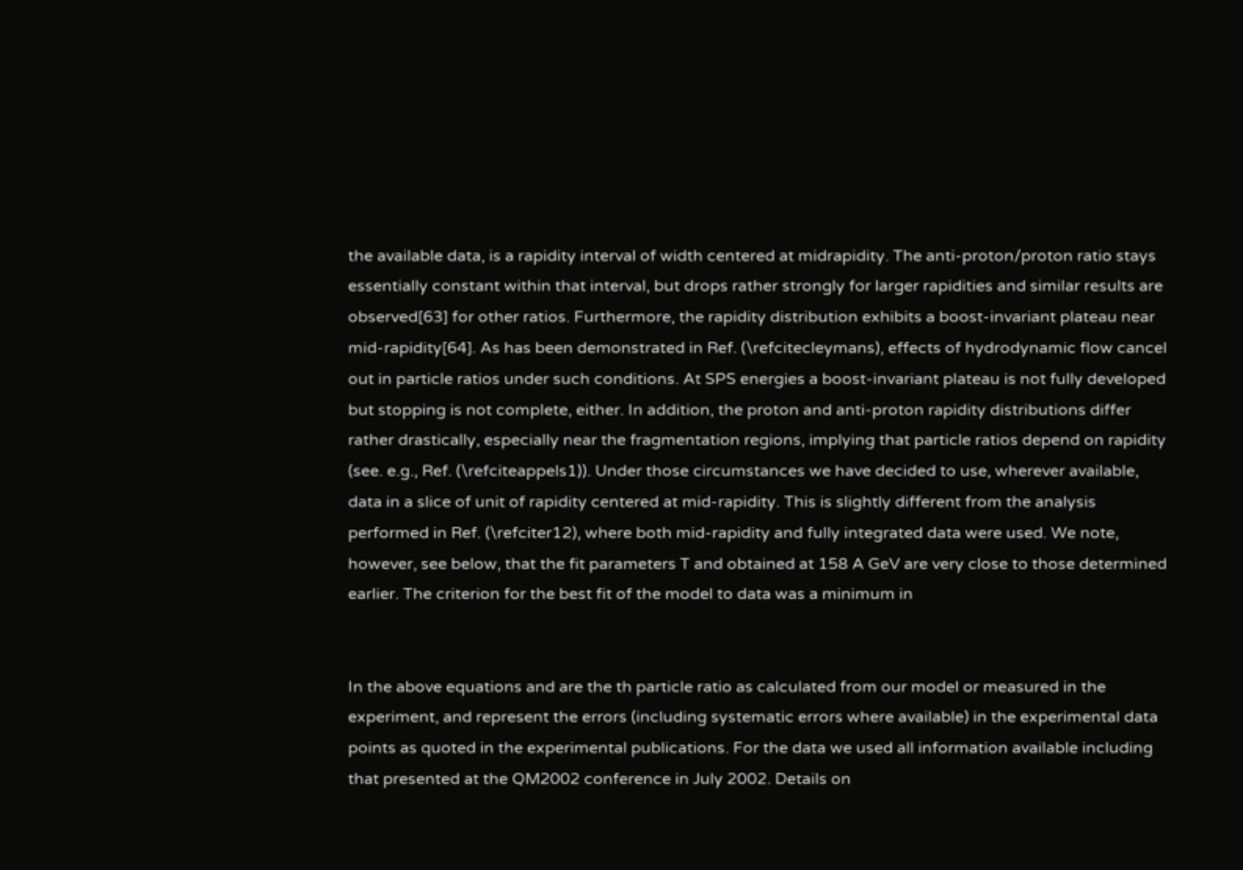the available data, is a rapidity interval of width centered at midrapidity. The anti-proton/proton ratio stays essentially constant within that interval, but drops rather strongly for larger rapidities and similar results are observed[63] for other ratios. Furthermore, the rapidity distribution exhibits a boost-invariant plateau near mid-rapidity[64]. As has been demonstrated in Ref. (\refcitecleymans), effects of hydrodynamic flow cancel out in particle ratios under such conditions. At SPS energies a boost-invariant plateau is not fully developed but stopping is not complete, either. In addition, the proton and anti-proton rapidity distributions differ rather drastically, especially near the fragmentation regions, implying that particle ratios depend on rapidity (see. e.g., Ref. (\refciteappels1)). Under those circumstances we have decided to use, wherever available, data in a slice of unit of rapidity centered at mid-rapidity. This is slightly different from the analysis performed in Ref. (\refciter12), where both mid-rapidity and fully integrated data were used. We note, however, see below, that the fit parameters T and obtained at 158 A GeV are very close to those determined earlier. The criterion for the best fit of the model to data was a minimum in


In the above equations and are the th particle ratio as calculated from our model or measured in the experiment, and represent the errors (including systematic errors where available) in the experimental data points as quoted in the experimental publications. For the data we used all information available including that presented at the QM2002 conference in July 2002. Details on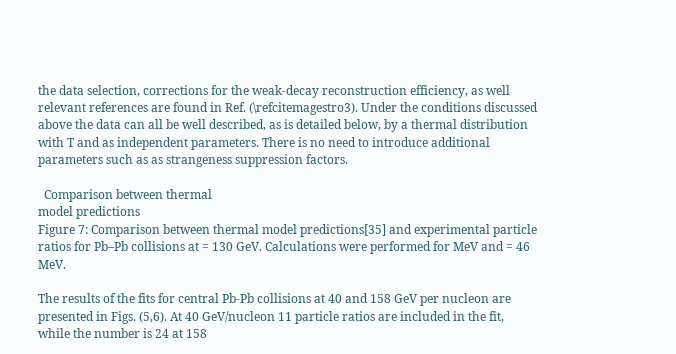the data selection, corrections for the weak-decay reconstruction efficiency, as well relevant references are found in Ref. (\refcitemagestro3). Under the conditions discussed above the data can all be well described, as is detailed below, by a thermal distribution with T and as independent parameters. There is no need to introduce additional parameters such as as strangeness suppression factors.

  Comparison between thermal
model predictions
Figure 7: Comparison between thermal model predictions[35] and experimental particle ratios for Pb–Pb collisions at = 130 GeV. Calculations were performed for MeV and = 46 MeV.

The results of the fits for central Pb-Pb collisions at 40 and 158 GeV per nucleon are presented in Figs. (5,6). At 40 GeV/nucleon 11 particle ratios are included in the fit, while the number is 24 at 158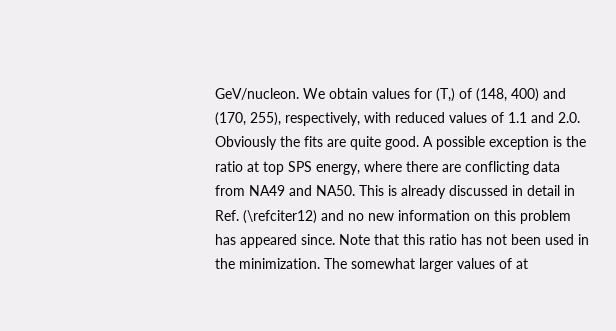GeV/nucleon. We obtain values for (T,) of (148, 400) and (170, 255), respectively, with reduced values of 1.1 and 2.0. Obviously the fits are quite good. A possible exception is the ratio at top SPS energy, where there are conflicting data from NA49 and NA50. This is already discussed in detail in Ref. (\refciter12) and no new information on this problem has appeared since. Note that this ratio has not been used in the minimization. The somewhat larger values of at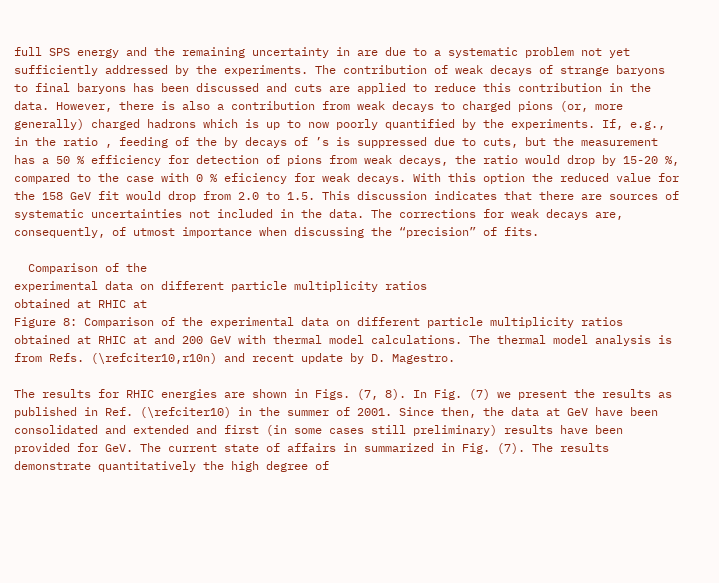full SPS energy and the remaining uncertainty in are due to a systematic problem not yet sufficiently addressed by the experiments. The contribution of weak decays of strange baryons to final baryons has been discussed and cuts are applied to reduce this contribution in the data. However, there is also a contribution from weak decays to charged pions (or, more generally) charged hadrons which is up to now poorly quantified by the experiments. If, e.g., in the ratio , feeding of the by decays of ’s is suppressed due to cuts, but the measurement has a 50 % efficiency for detection of pions from weak decays, the ratio would drop by 15-20 %, compared to the case with 0 % eficiency for weak decays. With this option the reduced value for the 158 GeV fit would drop from 2.0 to 1.5. This discussion indicates that there are sources of systematic uncertainties not included in the data. The corrections for weak decays are, consequently, of utmost importance when discussing the “precision” of fits.

  Comparison of the
experimental data on different particle multiplicity ratios
obtained at RHIC at
Figure 8: Comparison of the experimental data on different particle multiplicity ratios obtained at RHIC at and 200 GeV with thermal model calculations. The thermal model analysis is from Refs. (\refciter10,r10n) and recent update by D. Magestro.

The results for RHIC energies are shown in Figs. (7, 8). In Fig. (7) we present the results as published in Ref. (\refciter10) in the summer of 2001. Since then, the data at GeV have been consolidated and extended and first (in some cases still preliminary) results have been provided for GeV. The current state of affairs in summarized in Fig. (7). The results demonstrate quantitatively the high degree of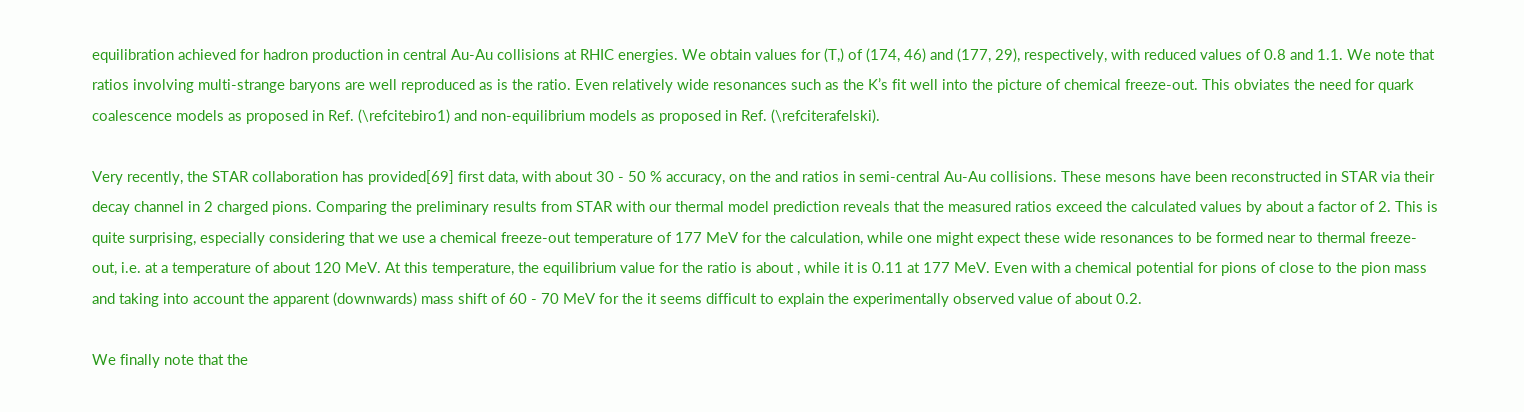equilibration achieved for hadron production in central Au-Au collisions at RHIC energies. We obtain values for (T,) of (174, 46) and (177, 29), respectively, with reduced values of 0.8 and 1.1. We note that ratios involving multi-strange baryons are well reproduced as is the ratio. Even relatively wide resonances such as the K’s fit well into the picture of chemical freeze-out. This obviates the need for quark coalescence models as proposed in Ref. (\refcitebiro1) and non-equilibrium models as proposed in Ref. (\refciterafelski).

Very recently, the STAR collaboration has provided[69] first data, with about 30 - 50 % accuracy, on the and ratios in semi-central Au-Au collisions. These mesons have been reconstructed in STAR via their decay channel in 2 charged pions. Comparing the preliminary results from STAR with our thermal model prediction reveals that the measured ratios exceed the calculated values by about a factor of 2. This is quite surprising, especially considering that we use a chemical freeze-out temperature of 177 MeV for the calculation, while one might expect these wide resonances to be formed near to thermal freeze-out, i.e. at a temperature of about 120 MeV. At this temperature, the equilibrium value for the ratio is about , while it is 0.11 at 177 MeV. Even with a chemical potential for pions of close to the pion mass and taking into account the apparent (downwards) mass shift of 60 - 70 MeV for the it seems difficult to explain the experimentally observed value of about 0.2.

We finally note that the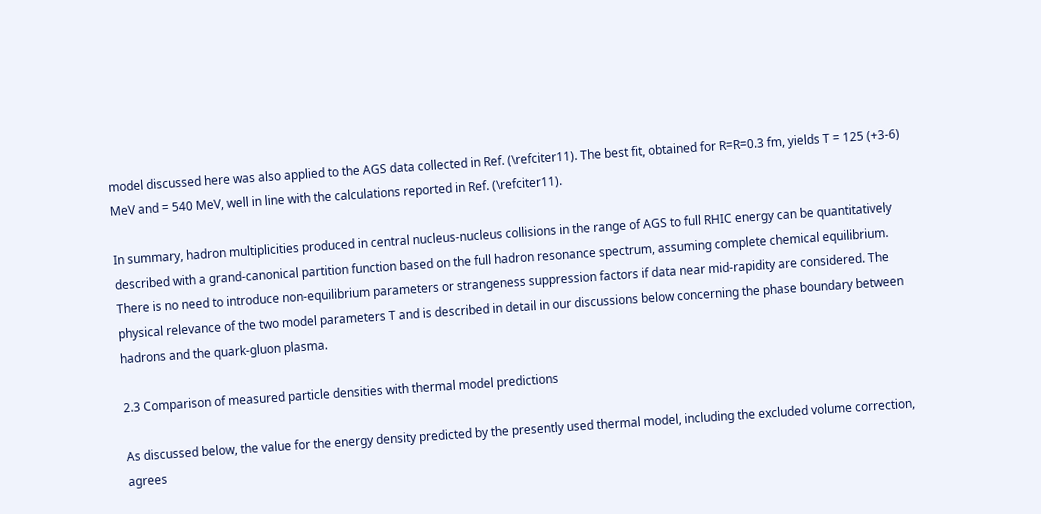model discussed here was also applied to the AGS data collected in Ref. (\refciter11). The best fit, obtained for R=R=0.3 fm, yields T = 125 (+3-6) MeV and = 540 MeV, well in line with the calculations reported in Ref. (\refciter11).

In summary, hadron multiplicities produced in central nucleus-nucleus collisions in the range of AGS to full RHIC energy can be quantitatively described with a grand-canonical partition function based on the full hadron resonance spectrum, assuming complete chemical equilibrium. There is no need to introduce non-equilibrium parameters or strangeness suppression factors if data near mid-rapidity are considered. The physical relevance of the two model parameters T and is described in detail in our discussions below concerning the phase boundary between hadrons and the quark-gluon plasma.

2.3 Comparison of measured particle densities with thermal model predictions

As discussed below, the value for the energy density predicted by the presently used thermal model, including the excluded volume correction, agrees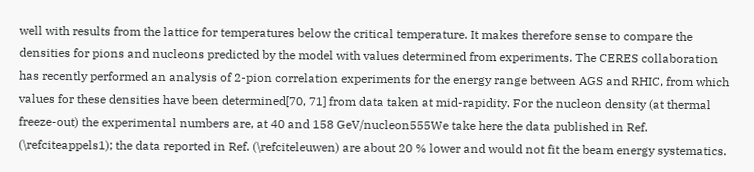well with results from the lattice for temperatures below the critical temperature. It makes therefore sense to compare the densities for pions and nucleons predicted by the model with values determined from experiments. The CERES collaboration has recently performed an analysis of 2-pion correlation experiments for the energy range between AGS and RHIC, from which values for these densities have been determined[70, 71] from data taken at mid-rapidity. For the nucleon density (at thermal freeze-out) the experimental numbers are, at 40 and 158 GeV/nucleon555We take here the data published in Ref. (\refciteappels1); the data reported in Ref. (\refciteleuwen) are about 20 % lower and would not fit the beam energy systematics.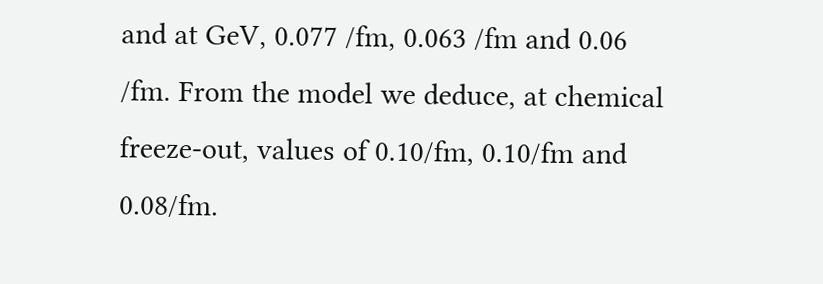and at GeV, 0.077 /fm, 0.063 /fm and 0.06 /fm. From the model we deduce, at chemical freeze-out, values of 0.10/fm, 0.10/fm and 0.08/fm.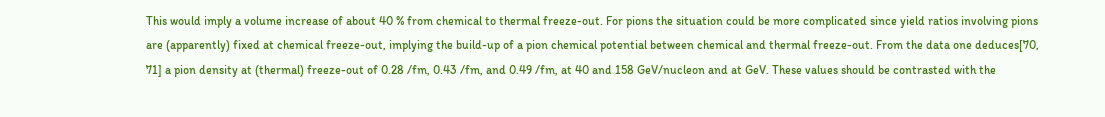This would imply a volume increase of about 40 % from chemical to thermal freeze-out. For pions the situation could be more complicated since yield ratios involving pions are (apparently) fixed at chemical freeze-out, implying the build-up of a pion chemical potential between chemical and thermal freeze-out. From the data one deduces[70, 71] a pion density at (thermal) freeze-out of 0.28 /fm, 0.43 /fm, and 0.49 /fm, at 40 and 158 GeV/nucleon and at GeV. These values should be contrasted with the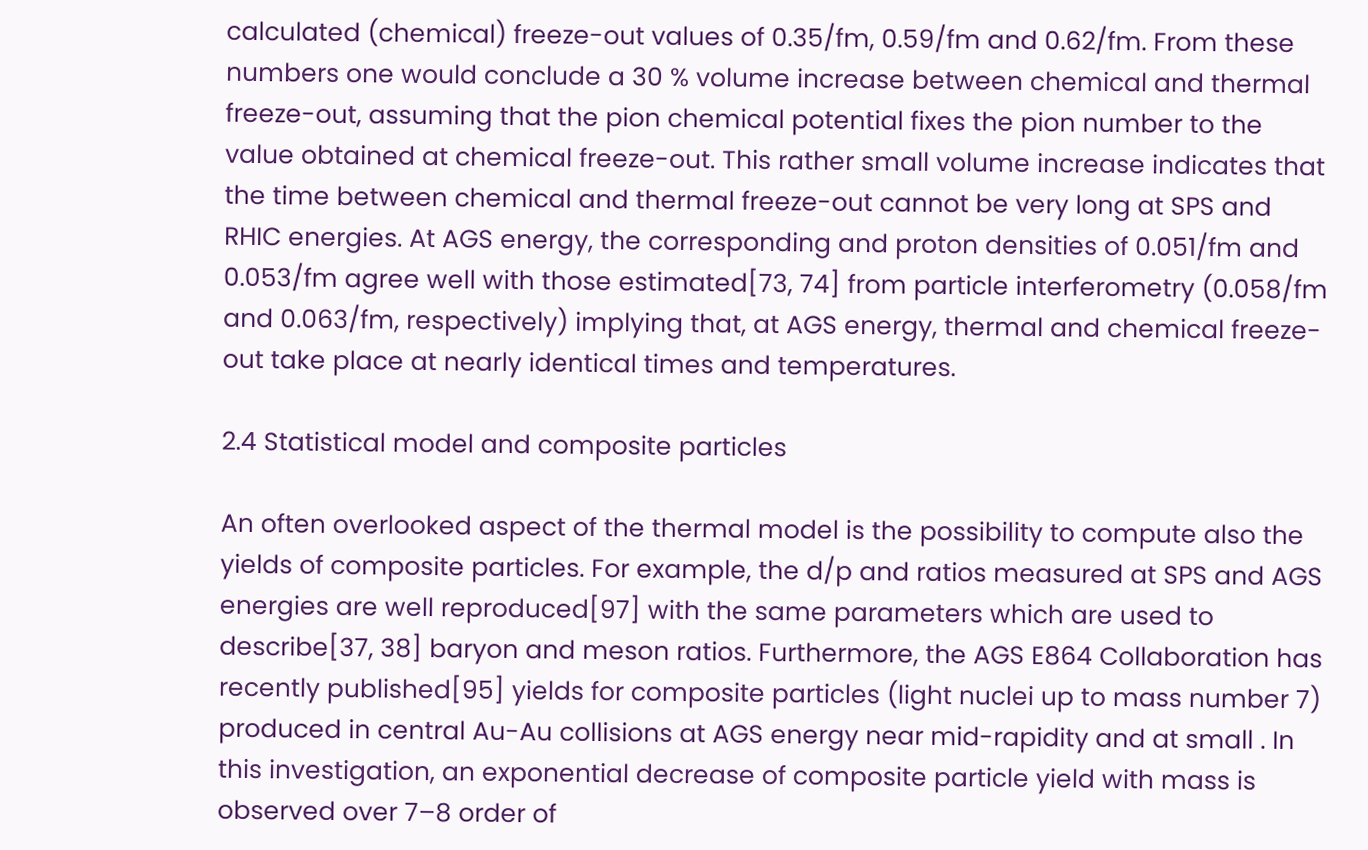calculated (chemical) freeze-out values of 0.35/fm, 0.59/fm and 0.62/fm. From these numbers one would conclude a 30 % volume increase between chemical and thermal freeze-out, assuming that the pion chemical potential fixes the pion number to the value obtained at chemical freeze-out. This rather small volume increase indicates that the time between chemical and thermal freeze-out cannot be very long at SPS and RHIC energies. At AGS energy, the corresponding and proton densities of 0.051/fm and 0.053/fm agree well with those estimated[73, 74] from particle interferometry (0.058/fm and 0.063/fm, respectively) implying that, at AGS energy, thermal and chemical freeze-out take place at nearly identical times and temperatures.

2.4 Statistical model and composite particles

An often overlooked aspect of the thermal model is the possibility to compute also the yields of composite particles. For example, the d/p and ratios measured at SPS and AGS energies are well reproduced[97] with the same parameters which are used to describe[37, 38] baryon and meson ratios. Furthermore, the AGS E864 Collaboration has recently published[95] yields for composite particles (light nuclei up to mass number 7) produced in central Au-Au collisions at AGS energy near mid-rapidity and at small . In this investigation, an exponential decrease of composite particle yield with mass is observed over 7–8 order of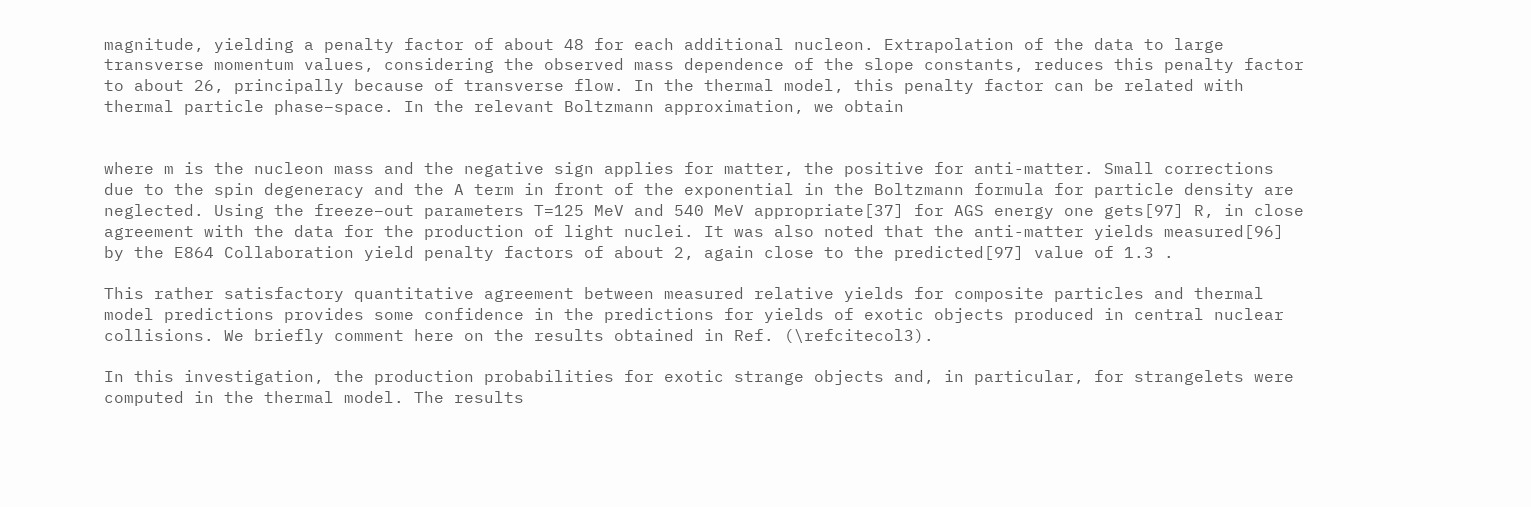magnitude, yielding a penalty factor of about 48 for each additional nucleon. Extrapolation of the data to large transverse momentum values, considering the observed mass dependence of the slope constants, reduces this penalty factor to about 26, principally because of transverse flow. In the thermal model, this penalty factor can be related with thermal particle phase–space. In the relevant Boltzmann approximation, we obtain


where m is the nucleon mass and the negative sign applies for matter, the positive for anti-matter. Small corrections due to the spin degeneracy and the A term in front of the exponential in the Boltzmann formula for particle density are neglected. Using the freeze–out parameters T=125 MeV and 540 MeV appropriate[37] for AGS energy one gets[97] R, in close agreement with the data for the production of light nuclei. It was also noted that the anti-matter yields measured[96] by the E864 Collaboration yield penalty factors of about 2, again close to the predicted[97] value of 1.3 .

This rather satisfactory quantitative agreement between measured relative yields for composite particles and thermal model predictions provides some confidence in the predictions for yields of exotic objects produced in central nuclear collisions. We briefly comment here on the results obtained in Ref. (\refcitecol3).

In this investigation, the production probabilities for exotic strange objects and, in particular, for strangelets were computed in the thermal model. The results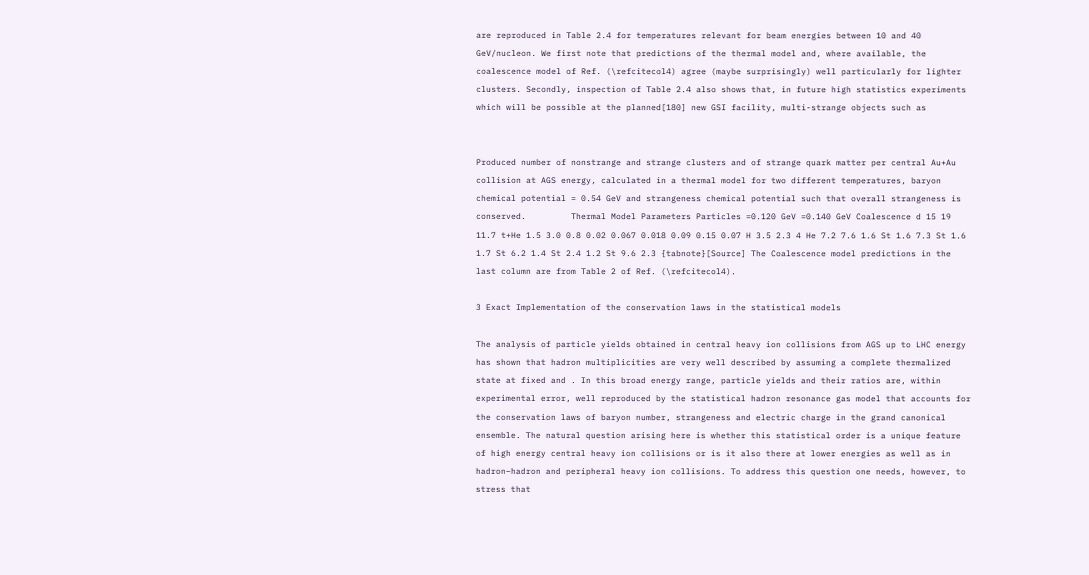are reproduced in Table 2.4 for temperatures relevant for beam energies between 10 and 40 GeV/nucleon. We first note that predictions of the thermal model and, where available, the coalescence model of Ref. (\refcitecol4) agree (maybe surprisingly) well particularly for lighter clusters. Secondly, inspection of Table 2.4 also shows that, in future high statistics experiments which will be possible at the planned[180] new GSI facility, multi-strange objects such as


Produced number of nonstrange and strange clusters and of strange quark matter per central Au+Au collision at AGS energy, calculated in a thermal model for two different temperatures, baryon chemical potential = 0.54 GeV and strangeness chemical potential such that overall strangeness is conserved.         Thermal Model Parameters Particles =0.120 GeV =0.140 GeV Coalescence d 15 19 11.7 t+He 1.5 3.0 0.8 0.02 0.067 0.018 0.09 0.15 0.07 H 3.5 2.3 4 He 7.2 7.6 1.6 St 1.6 7.3 St 1.6 1.7 St 6.2 1.4 St 2.4 1.2 St 9.6 2.3 {tabnote}[Source] The Coalescence model predictions in the last column are from Table 2 of Ref. (\refcitecol4).

3 Exact Implementation of the conservation laws in the statistical models

The analysis of particle yields obtained in central heavy ion collisions from AGS up to LHC energy has shown that hadron multiplicities are very well described by assuming a complete thermalized state at fixed and . In this broad energy range, particle yields and their ratios are, within experimental error, well reproduced by the statistical hadron resonance gas model that accounts for the conservation laws of baryon number, strangeness and electric charge in the grand canonical ensemble. The natural question arising here is whether this statistical order is a unique feature of high energy central heavy ion collisions or is it also there at lower energies as well as in hadron–hadron and peripheral heavy ion collisions. To address this question one needs, however, to stress that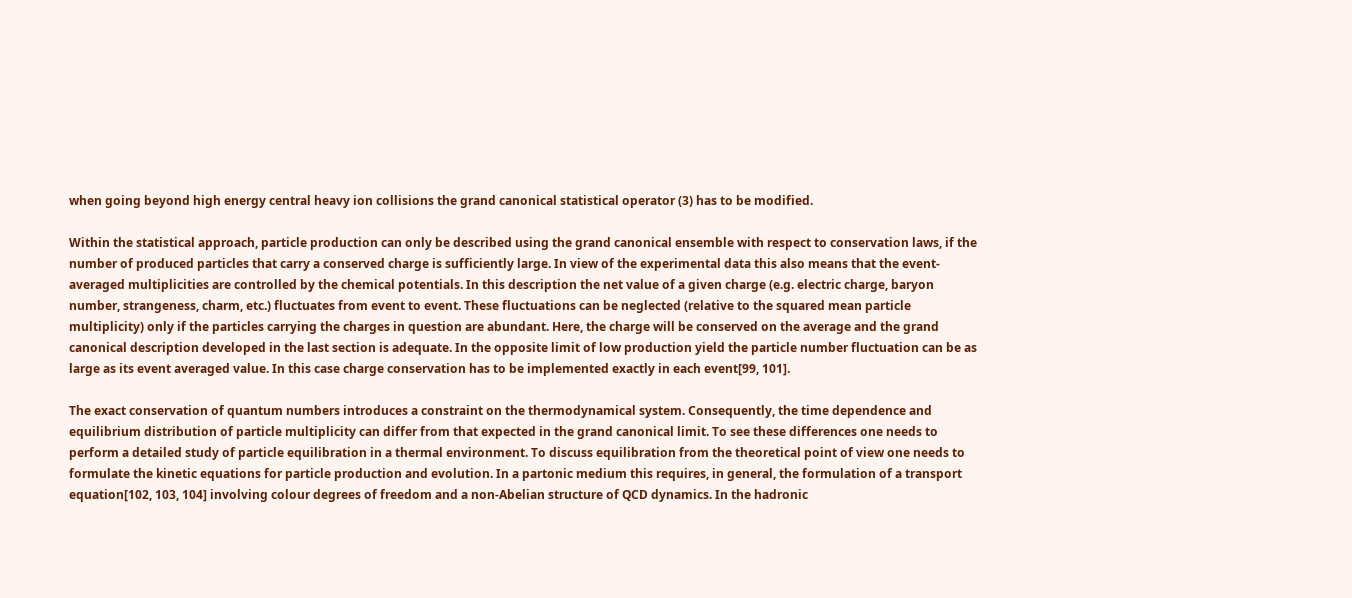when going beyond high energy central heavy ion collisions the grand canonical statistical operator (3) has to be modified.

Within the statistical approach, particle production can only be described using the grand canonical ensemble with respect to conservation laws, if the number of produced particles that carry a conserved charge is sufficiently large. In view of the experimental data this also means that the event-averaged multiplicities are controlled by the chemical potentials. In this description the net value of a given charge (e.g. electric charge, baryon number, strangeness, charm, etc.) fluctuates from event to event. These fluctuations can be neglected (relative to the squared mean particle multiplicity) only if the particles carrying the charges in question are abundant. Here, the charge will be conserved on the average and the grand canonical description developed in the last section is adequate. In the opposite limit of low production yield the particle number fluctuation can be as large as its event averaged value. In this case charge conservation has to be implemented exactly in each event[99, 101].

The exact conservation of quantum numbers introduces a constraint on the thermodynamical system. Consequently, the time dependence and equilibrium distribution of particle multiplicity can differ from that expected in the grand canonical limit. To see these differences one needs to perform a detailed study of particle equilibration in a thermal environment. To discuss equilibration from the theoretical point of view one needs to formulate the kinetic equations for particle production and evolution. In a partonic medium this requires, in general, the formulation of a transport equation[102, 103, 104] involving colour degrees of freedom and a non-Abelian structure of QCD dynamics. In the hadronic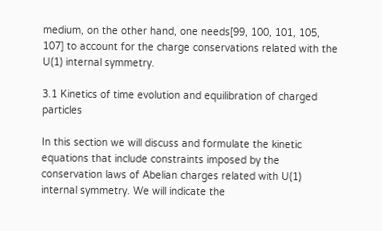medium, on the other hand, one needs[99, 100, 101, 105, 107] to account for the charge conservations related with the U(1) internal symmetry.

3.1 Kinetics of time evolution and equilibration of charged particles

In this section we will discuss and formulate the kinetic equations that include constraints imposed by the conservation laws of Abelian charges related with U(1) internal symmetry. We will indicate the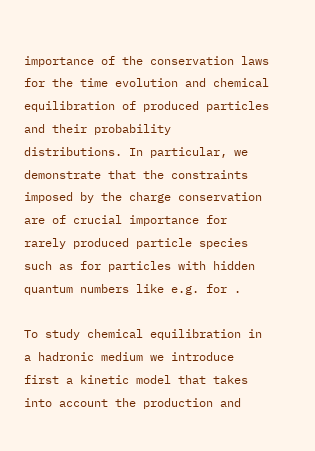importance of the conservation laws for the time evolution and chemical equilibration of produced particles and their probability distributions. In particular, we demonstrate that the constraints imposed by the charge conservation are of crucial importance for rarely produced particle species such as for particles with hidden quantum numbers like e.g. for .

To study chemical equilibration in a hadronic medium we introduce first a kinetic model that takes into account the production and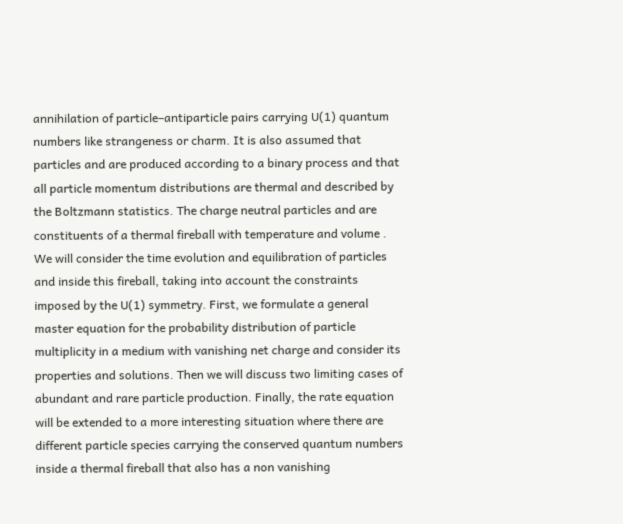annihilation of particle–antiparticle pairs carrying U(1) quantum numbers like strangeness or charm. It is also assumed that particles and are produced according to a binary process and that all particle momentum distributions are thermal and described by the Boltzmann statistics. The charge neutral particles and are constituents of a thermal fireball with temperature and volume . We will consider the time evolution and equilibration of particles and inside this fireball, taking into account the constraints imposed by the U(1) symmetry. First, we formulate a general master equation for the probability distribution of particle multiplicity in a medium with vanishing net charge and consider its properties and solutions. Then we will discuss two limiting cases of abundant and rare particle production. Finally, the rate equation will be extended to a more interesting situation where there are different particle species carrying the conserved quantum numbers inside a thermal fireball that also has a non vanishing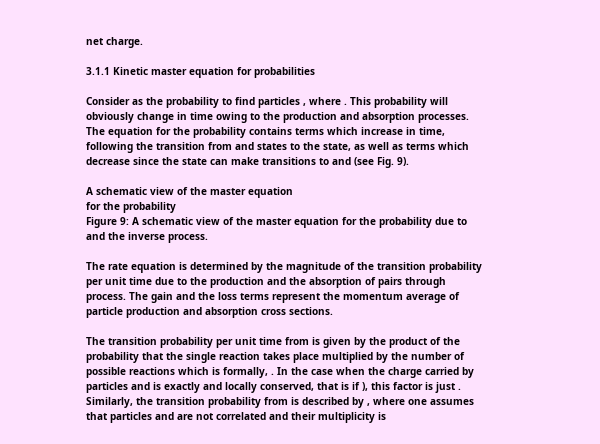net charge.

3.1.1 Kinetic master equation for probabilities

Consider as the probability to find particles , where . This probability will obviously change in time owing to the production and absorption processes. The equation for the probability contains terms which increase in time, following the transition from and states to the state, as well as terms which decrease since the state can make transitions to and (see Fig. 9).

A schematic view of the master equation
for the probability
Figure 9: A schematic view of the master equation for the probability due to and the inverse process.

The rate equation is determined by the magnitude of the transition probability per unit time due to the production and the absorption of pairs through process. The gain and the loss terms represent the momentum average of particle production and absorption cross sections.

The transition probability per unit time from is given by the product of the probability that the single reaction takes place multiplied by the number of possible reactions which is formally, . In the case when the charge carried by particles and is exactly and locally conserved, that is if ), this factor is just . Similarly, the transition probability from is described by , where one assumes that particles and are not correlated and their multiplicity is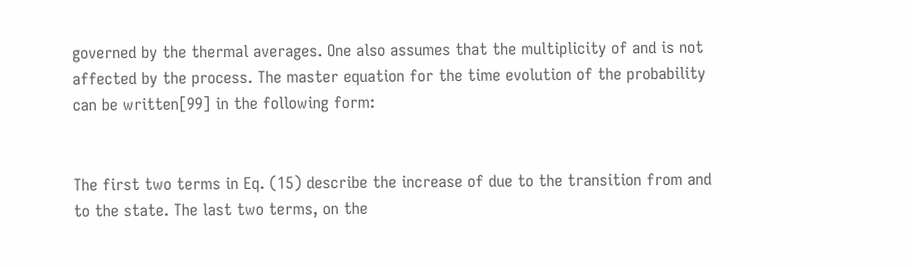governed by the thermal averages. One also assumes that the multiplicity of and is not affected by the process. The master equation for the time evolution of the probability can be written[99] in the following form:


The first two terms in Eq. (15) describe the increase of due to the transition from and to the state. The last two terms, on the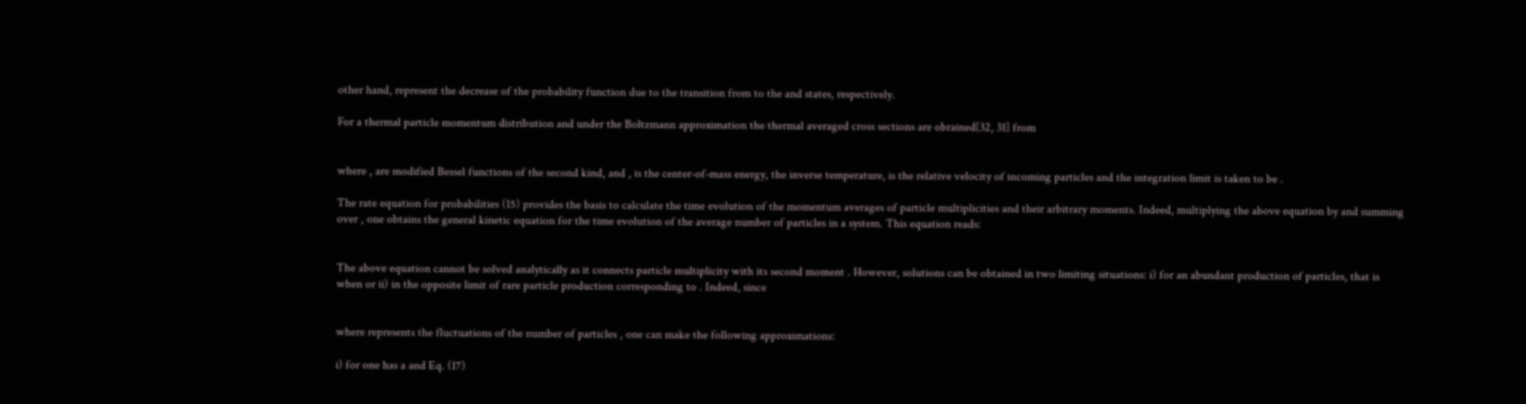other hand, represent the decrease of the probability function due to the transition from to the and states, respectively.

For a thermal particle momentum distribution and under the Boltzmann approximation the thermal averaged cross sections are obrained[32, 31] from


where , are modified Bessel functions of the second kind, and , is the center-of-mass energy, the inverse temperature, is the relative velocity of incoming particles and the integration limit is taken to be .

The rate equation for probabilities (15) provides the basis to calculate the time evolution of the momentum averages of particle multiplicities and their arbitrary moments. Indeed, multiplying the above equation by and summing over , one obtains the general kinetic equation for the time evolution of the average number of particles in a system. This equation reads:


The above equation cannot be solved analytically as it connects particle multiplicity with its second moment . However, solutions can be obtained in two limiting situations: i) for an abundant production of particles, that is when or ii) in the opposite limit of rare particle production corresponding to . Indeed, since


where represents the fluctuations of the number of particles , one can make the following approximations:

i) for one has a and Eq. (17)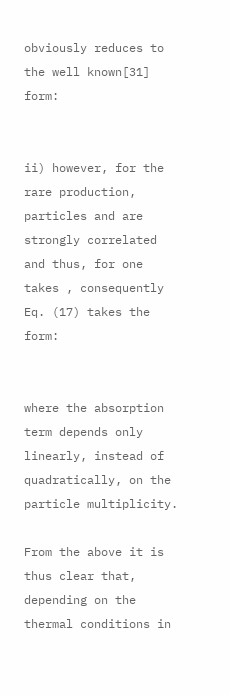obviously reduces to the well known[31] form:


ii) however, for the rare production, particles and are strongly correlated and thus, for one takes , consequently Eq. (17) takes the form:


where the absorption term depends only linearly, instead of quadratically, on the particle multiplicity.

From the above it is thus clear that, depending on the thermal conditions in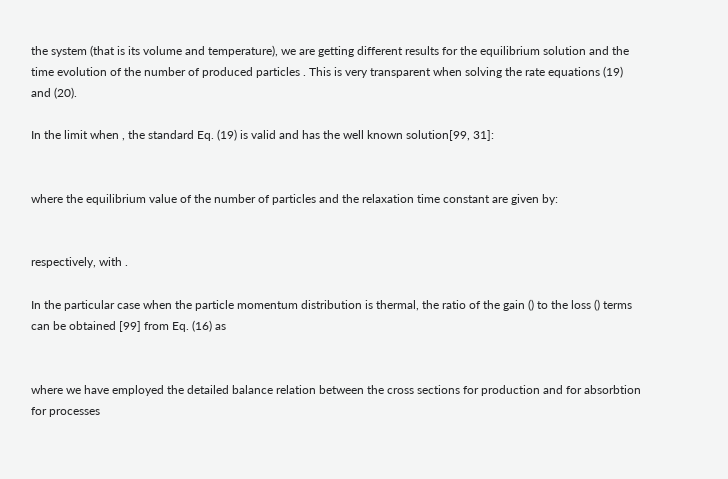the system (that is its volume and temperature), we are getting different results for the equilibrium solution and the time evolution of the number of produced particles . This is very transparent when solving the rate equations (19) and (20).

In the limit when , the standard Eq. (19) is valid and has the well known solution[99, 31]:


where the equilibrium value of the number of particles and the relaxation time constant are given by:


respectively, with .

In the particular case when the particle momentum distribution is thermal, the ratio of the gain () to the loss () terms can be obtained [99] from Eq. (16) as


where we have employed the detailed balance relation between the cross sections for production and for absorbtion for processes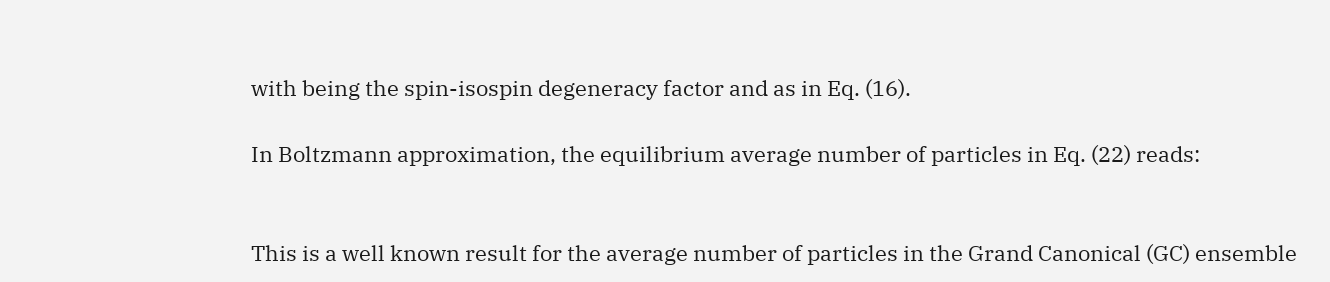with being the spin-isospin degeneracy factor and as in Eq. (16).

In Boltzmann approximation, the equilibrium average number of particles in Eq. (22) reads:


This is a well known result for the average number of particles in the Grand Canonical (GC) ensemble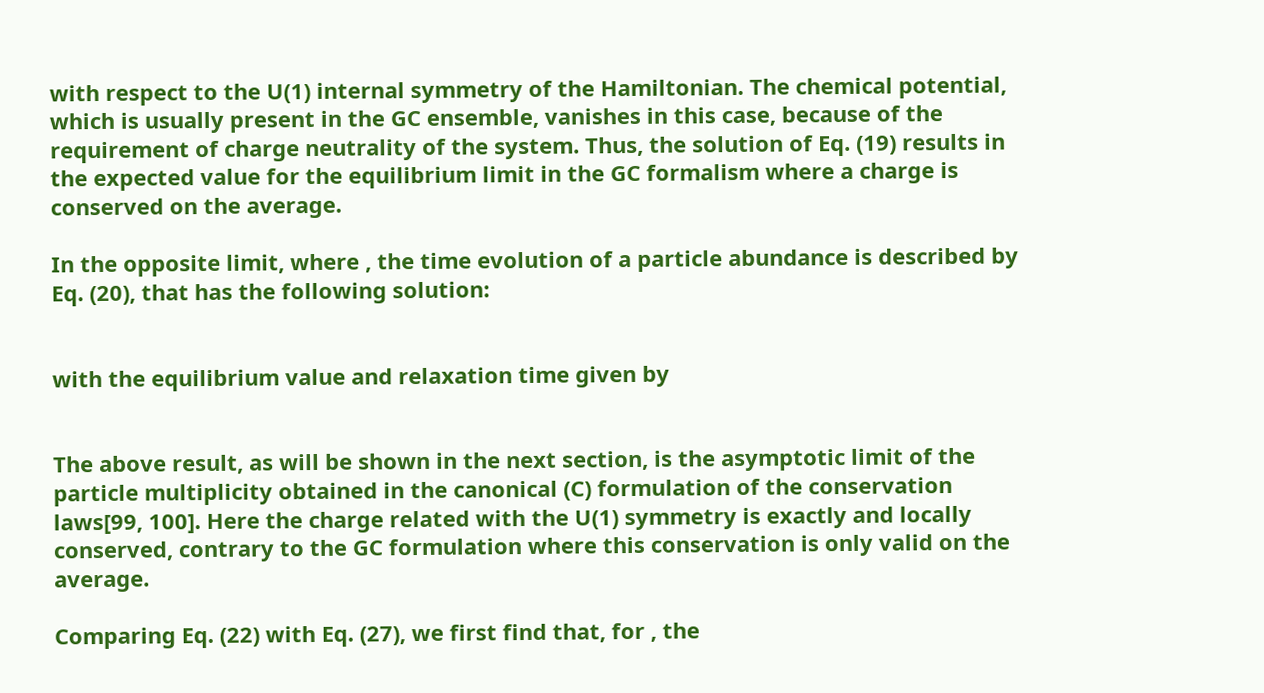with respect to the U(1) internal symmetry of the Hamiltonian. The chemical potential, which is usually present in the GC ensemble, vanishes in this case, because of the requirement of charge neutrality of the system. Thus, the solution of Eq. (19) results in the expected value for the equilibrium limit in the GC formalism where a charge is conserved on the average.

In the opposite limit, where , the time evolution of a particle abundance is described by Eq. (20), that has the following solution:


with the equilibrium value and relaxation time given by


The above result, as will be shown in the next section, is the asymptotic limit of the particle multiplicity obtained in the canonical (C) formulation of the conservation laws[99, 100]. Here the charge related with the U(1) symmetry is exactly and locally conserved, contrary to the GC formulation where this conservation is only valid on the average.

Comparing Eq. (22) with Eq. (27), we first find that, for , the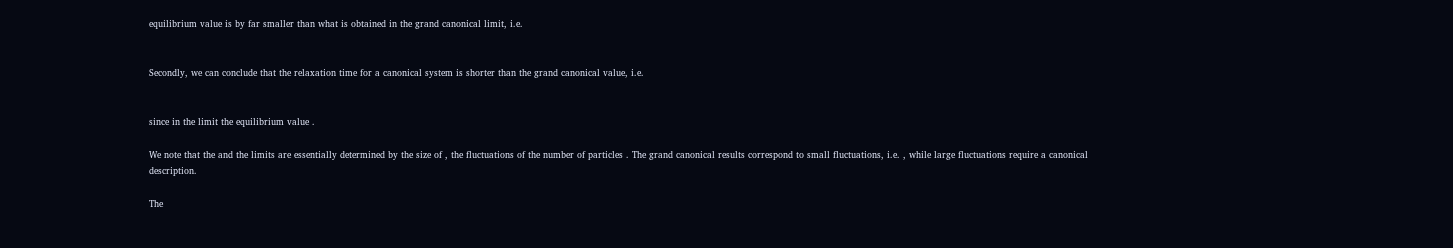equilibrium value is by far smaller than what is obtained in the grand canonical limit, i.e.


Secondly, we can conclude that the relaxation time for a canonical system is shorter than the grand canonical value, i.e.


since in the limit the equilibrium value .

We note that the and the limits are essentially determined by the size of , the fluctuations of the number of particles . The grand canonical results correspond to small fluctuations, i.e. , while large fluctuations require a canonical description.

The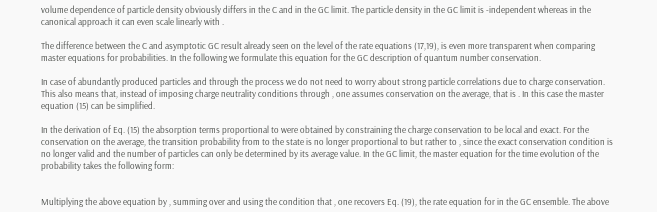volume dependence of particle density obviously differs in the C and in the GC limit. The particle density in the GC limit is -independent whereas in the canonical approach it can even scale linearly with .

The difference between the C and asymptotic GC result already seen on the level of the rate equations (17,19), is even more transparent when comparing master equations for probabilities. In the following we formulate this equation for the GC description of quantum number conservation.

In case of abundantly produced particles and through the process we do not need to worry about strong particle correlations due to charge conservation. This also means that, instead of imposing charge neutrality conditions through , one assumes conservation on the average, that is . In this case the master equation (15) can be simplified.

In the derivation of Eq. (15) the absorption terms proportional to were obtained by constraining the charge conservation to be local and exact. For the conservation on the average, the transition probability from to the state is no longer proportional to but rather to , since the exact conservation condition is no longer valid and the number of particles can only be determined by its average value. In the GC limit, the master equation for the time evolution of the probability takes the following form:


Multiplying the above equation by , summing over and using the condition that , one recovers Eq. (19), the rate equation for in the GC ensemble. The above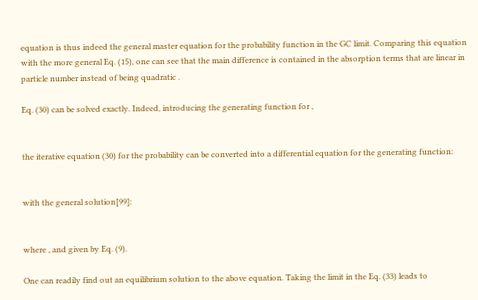equation is thus indeed the general master equation for the probability function in the GC limit. Comparing this equation with the more general Eq. (15), one can see that the main difference is contained in the absorption terms that are linear in particle number instead of being quadratic .

Eq. (30) can be solved exactly. Indeed, introducing the generating function for ,


the iterative equation (30) for the probability can be converted into a differential equation for the generating function:


with the general solution[99]:


where , and given by Eq. (9).

One can readily find out an equilibrium solution to the above equation. Taking the limit in the Eq. (33) leads to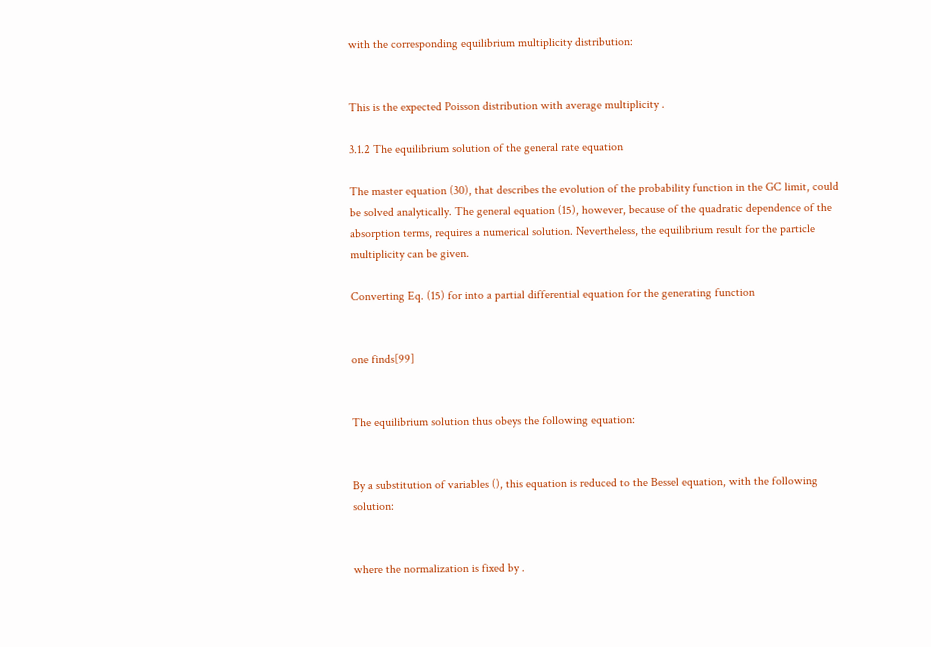with the corresponding equilibrium multiplicity distribution:


This is the expected Poisson distribution with average multiplicity .

3.1.2 The equilibrium solution of the general rate equation

The master equation (30), that describes the evolution of the probability function in the GC limit, could be solved analytically. The general equation (15), however, because of the quadratic dependence of the absorption terms, requires a numerical solution. Nevertheless, the equilibrium result for the particle multiplicity can be given.

Converting Eq. (15) for into a partial differential equation for the generating function


one finds[99]


The equilibrium solution thus obeys the following equation:


By a substitution of variables (), this equation is reduced to the Bessel equation, with the following solution:


where the normalization is fixed by .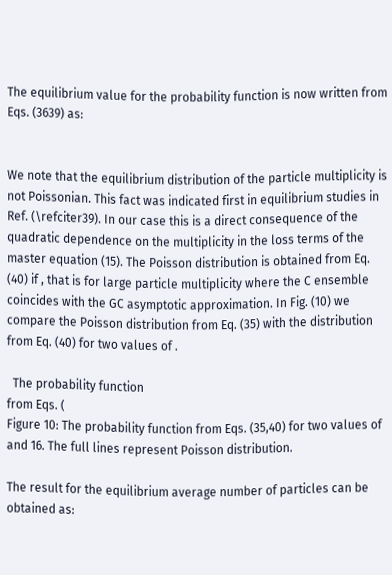The equilibrium value for the probability function is now written from Eqs. (3639) as:


We note that the equilibrium distribution of the particle multiplicity is not Poissonian. This fact was indicated first in equilibrium studies in Ref. (\refciter39). In our case this is a direct consequence of the quadratic dependence on the multiplicity in the loss terms of the master equation (15). The Poisson distribution is obtained from Eq. (40) if , that is for large particle multiplicity where the C ensemble coincides with the GC asymptotic approximation. In Fig. (10) we compare the Poisson distribution from Eq. (35) with the distribution from Eq. (40) for two values of .

  The probability function
from Eqs. (
Figure 10: The probability function from Eqs. (35,40) for two values of and 16. The full lines represent Poisson distribution.

The result for the equilibrium average number of particles can be obtained as: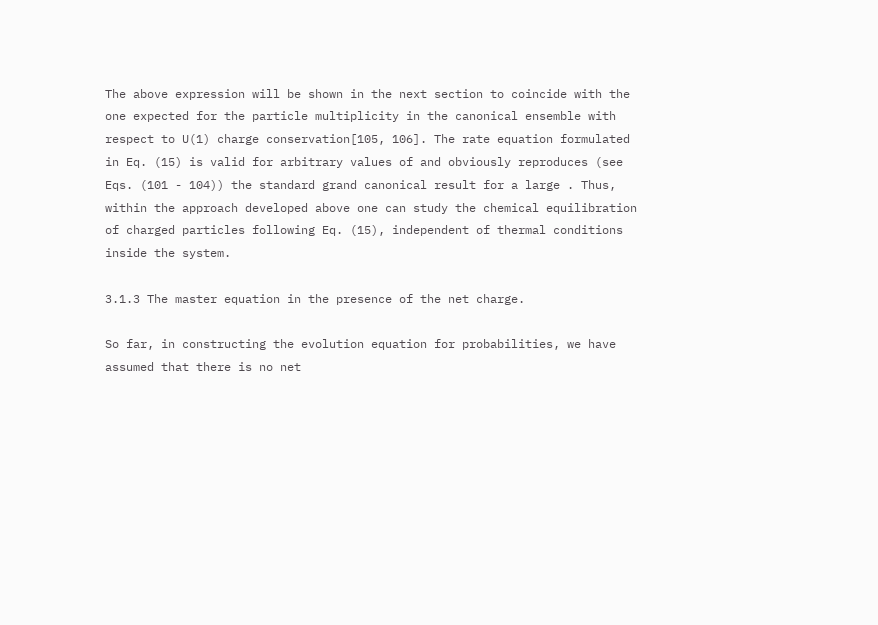The above expression will be shown in the next section to coincide with the one expected for the particle multiplicity in the canonical ensemble with respect to U(1) charge conservation[105, 106]. The rate equation formulated in Eq. (15) is valid for arbitrary values of and obviously reproduces (see Eqs. (101 - 104)) the standard grand canonical result for a large . Thus, within the approach developed above one can study the chemical equilibration of charged particles following Eq. (15), independent of thermal conditions inside the system.

3.1.3 The master equation in the presence of the net charge.

So far, in constructing the evolution equation for probabilities, we have assumed that there is no net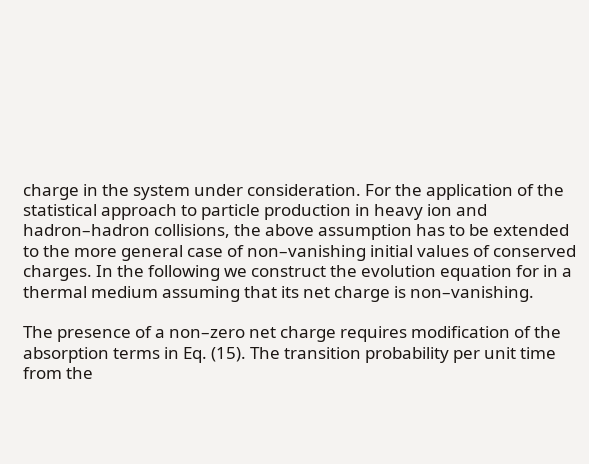charge in the system under consideration. For the application of the statistical approach to particle production in heavy ion and hadron–hadron collisions, the above assumption has to be extended to the more general case of non–vanishing initial values of conserved charges. In the following we construct the evolution equation for in a thermal medium assuming that its net charge is non–vanishing.

The presence of a non–zero net charge requires modification of the absorption terms in Eq. (15). The transition probability per unit time from the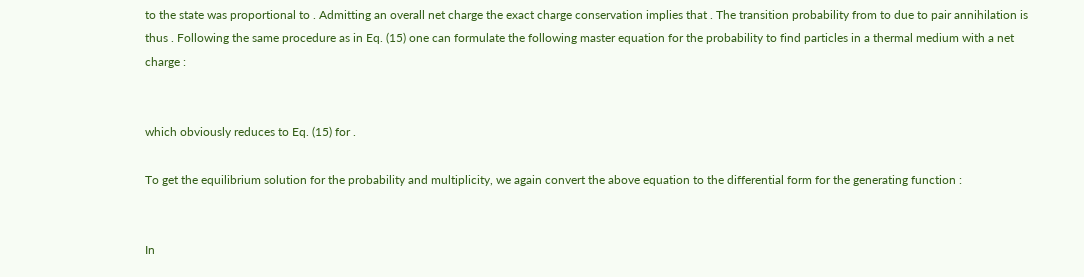to the state was proportional to . Admitting an overall net charge the exact charge conservation implies that . The transition probability from to due to pair annihilation is thus . Following the same procedure as in Eq. (15) one can formulate the following master equation for the probability to find particles in a thermal medium with a net charge :


which obviously reduces to Eq. (15) for .

To get the equilibrium solution for the probability and multiplicity, we again convert the above equation to the differential form for the generating function :


In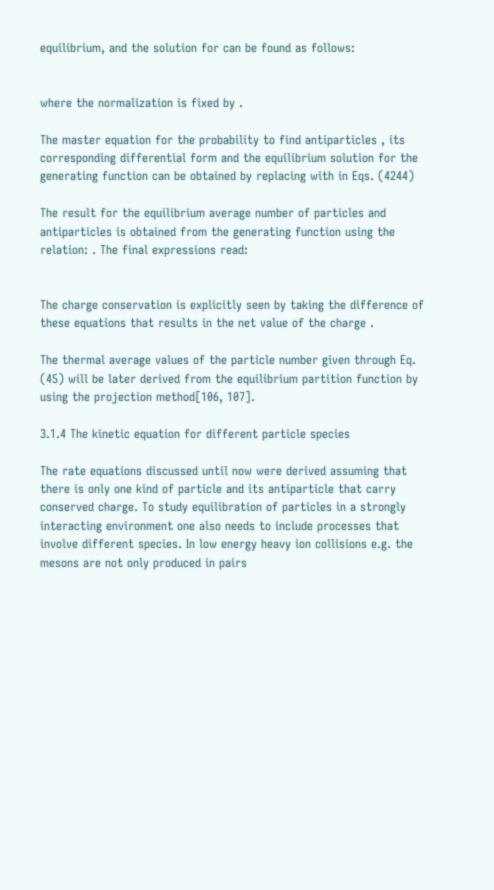equilibrium, and the solution for can be found as follows:


where the normalization is fixed by .

The master equation for the probability to find antiparticles , its corresponding differential form and the equilibrium solution for the generating function can be obtained by replacing with in Eqs. (4244)

The result for the equilibrium average number of particles and antiparticles is obtained from the generating function using the relation: . The final expressions read:


The charge conservation is explicitly seen by taking the difference of these equations that results in the net value of the charge .

The thermal average values of the particle number given through Eq. (45) will be later derived from the equilibrium partition function by using the projection method[106, 107].

3.1.4 The kinetic equation for different particle species

The rate equations discussed until now were derived assuming that there is only one kind of particle and its antiparticle that carry conserved charge. To study equilibration of particles in a strongly interacting environment one also needs to include processes that involve different species. In low energy heavy ion collisions e.g. the mesons are not only produced in pairs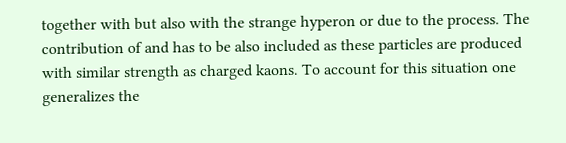together with but also with the strange hyperon or due to the process. The contribution of and has to be also included as these particles are produced with similar strength as charged kaons. To account for this situation one generalizes the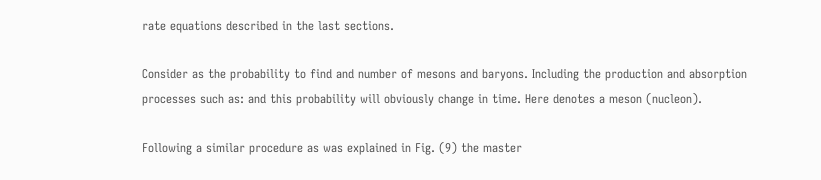rate equations described in the last sections.

Consider as the probability to find and number of mesons and baryons. Including the production and absorption processes such as: and this probability will obviously change in time. Here denotes a meson (nucleon).

Following a similar procedure as was explained in Fig. (9) the master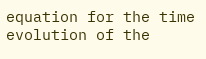equation for the time evolution of the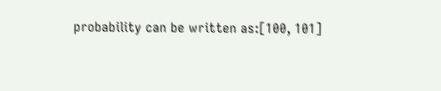probability can be written as:[100, 101]